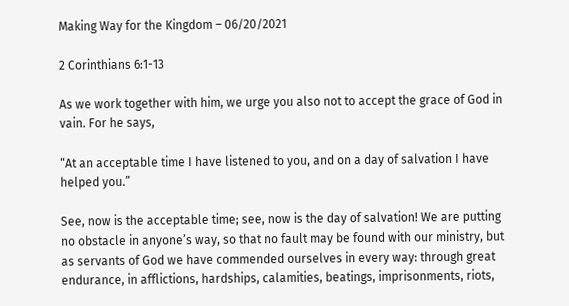Making Way for the Kingdom – 06/20/2021

2 Corinthians 6:1-13

As we work together with him, we urge you also not to accept the grace of God in vain. For he says,

“At an acceptable time I have listened to you, and on a day of salvation I have helped you.”

See, now is the acceptable time; see, now is the day of salvation! We are putting no obstacle in anyone’s way, so that no fault may be found with our ministry, but as servants of God we have commended ourselves in every way: through great endurance, in afflictions, hardships, calamities, beatings, imprisonments, riots,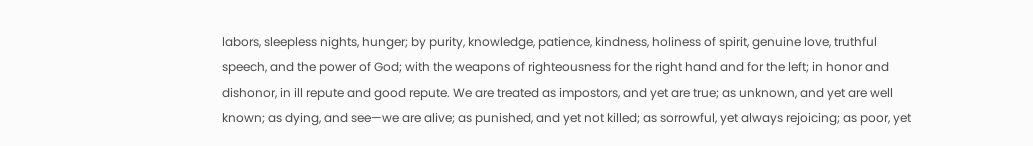labors, sleepless nights, hunger; by purity, knowledge, patience, kindness, holiness of spirit, genuine love, truthful speech, and the power of God; with the weapons of righteousness for the right hand and for the left; in honor and dishonor, in ill repute and good repute. We are treated as impostors, and yet are true; as unknown, and yet are well known; as dying, and see—we are alive; as punished, and yet not killed; as sorrowful, yet always rejoicing; as poor, yet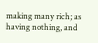making many rich; as having nothing, and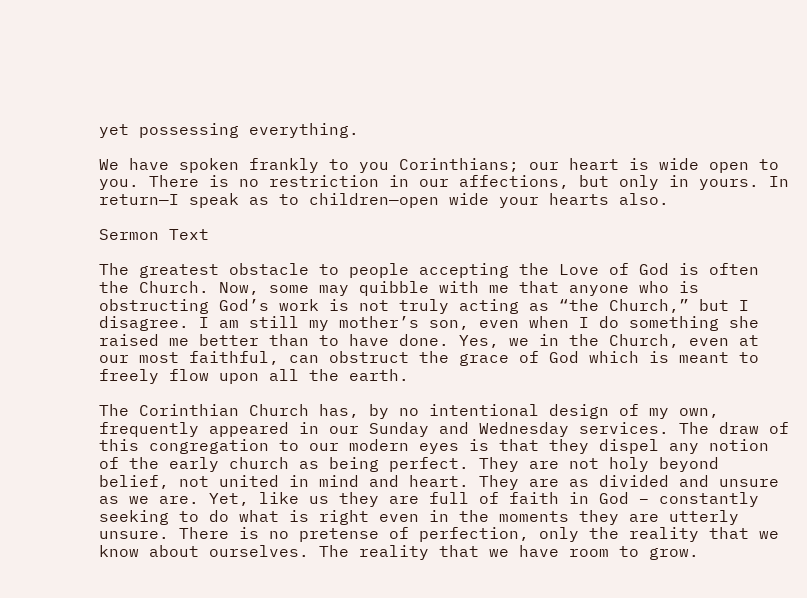yet possessing everything.

We have spoken frankly to you Corinthians; our heart is wide open to you. There is no restriction in our affections, but only in yours. In return—I speak as to children—open wide your hearts also.

Sermon Text

The greatest obstacle to people accepting the Love of God is often the Church. Now, some may quibble with me that anyone who is obstructing God’s work is not truly acting as “the Church,” but I disagree. I am still my mother’s son, even when I do something she raised me better than to have done. Yes, we in the Church, even at our most faithful, can obstruct the grace of God which is meant to freely flow upon all the earth.

The Corinthian Church has, by no intentional design of my own, frequently appeared in our Sunday and Wednesday services. The draw of this congregation to our modern eyes is that they dispel any notion of the early church as being perfect. They are not holy beyond belief, not united in mind and heart. They are as divided and unsure as we are. Yet, like us they are full of faith in God – constantly seeking to do what is right even in the moments they are utterly unsure. There is no pretense of perfection, only the reality that we know about ourselves. The reality that we have room to grow.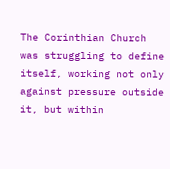The Corinthian Church was struggling to define itself, working not only against pressure outside it, but within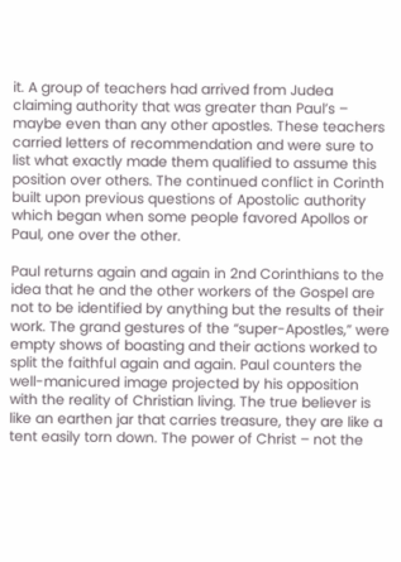it. A group of teachers had arrived from Judea claiming authority that was greater than Paul’s – maybe even than any other apostles. These teachers carried letters of recommendation and were sure to list what exactly made them qualified to assume this position over others. The continued conflict in Corinth built upon previous questions of Apostolic authority which began when some people favored Apollos or Paul, one over the other.

Paul returns again and again in 2nd Corinthians to the idea that he and the other workers of the Gospel are not to be identified by anything but the results of their work. The grand gestures of the “super-Apostles,” were empty shows of boasting and their actions worked to split the faithful again and again. Paul counters the well-manicured image projected by his opposition with the reality of Christian living. The true believer is like an earthen jar that carries treasure, they are like a tent easily torn down. The power of Christ – not the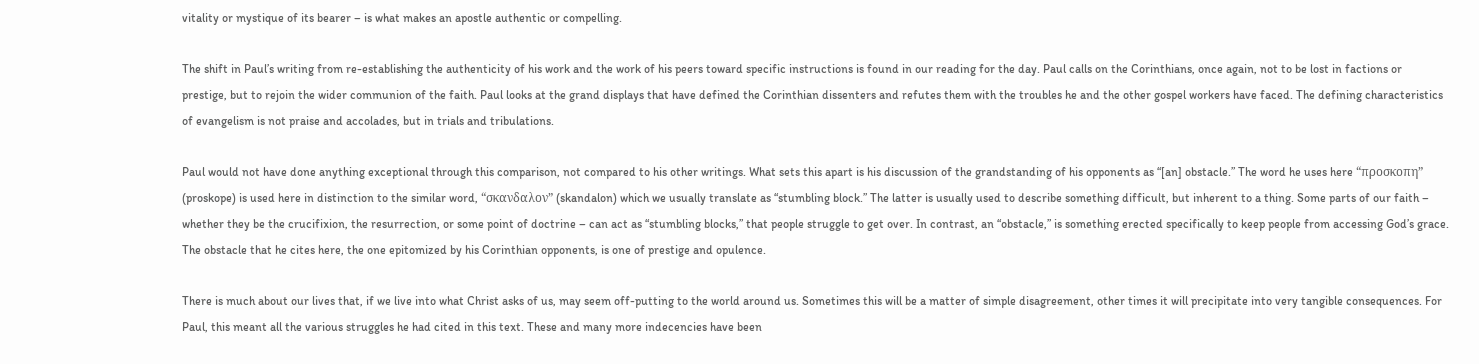vitality or mystique of its bearer – is what makes an apostle authentic or compelling.

The shift in Paul’s writing from re-establishing the authenticity of his work and the work of his peers toward specific instructions is found in our reading for the day. Paul calls on the Corinthians, once again, not to be lost in factions or prestige, but to rejoin the wider communion of the faith. Paul looks at the grand displays that have defined the Corinthian dissenters and refutes them with the troubles he and the other gospel workers have faced. The defining characteristics of evangelism is not praise and accolades, but in trials and tribulations.

Paul would not have done anything exceptional through this comparison, not compared to his other writings. What sets this apart is his discussion of the grandstanding of his opponents as “[an] obstacle.” The word he uses here “προσκοπη” (proskope) is used here in distinction to the similar word, “σκανδαλον” (skandalon) which we usually translate as “stumbling block.” The latter is usually used to describe something difficult, but inherent to a thing. Some parts of our faith – whether they be the crucifixion, the resurrection, or some point of doctrine – can act as “stumbling blocks,” that people struggle to get over. In contrast, an “obstacle,” is something erected specifically to keep people from accessing God’s grace. The obstacle that he cites here, the one epitomized by his Corinthian opponents, is one of prestige and opulence.

There is much about our lives that, if we live into what Christ asks of us, may seem off-putting to the world around us. Sometimes this will be a matter of simple disagreement, other times it will precipitate into very tangible consequences. For Paul, this meant all the various struggles he had cited in this text. These and many more indecencies have been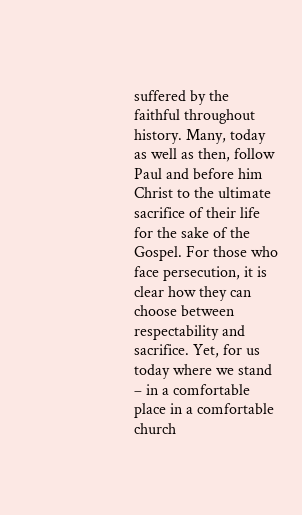suffered by the faithful throughout history. Many, today as well as then, follow Paul and before him Christ to the ultimate sacrifice of their life for the sake of the Gospel. For those who face persecution, it is clear how they can choose between respectability and sacrifice. Yet, for us today where we stand – in a comfortable place in a comfortable church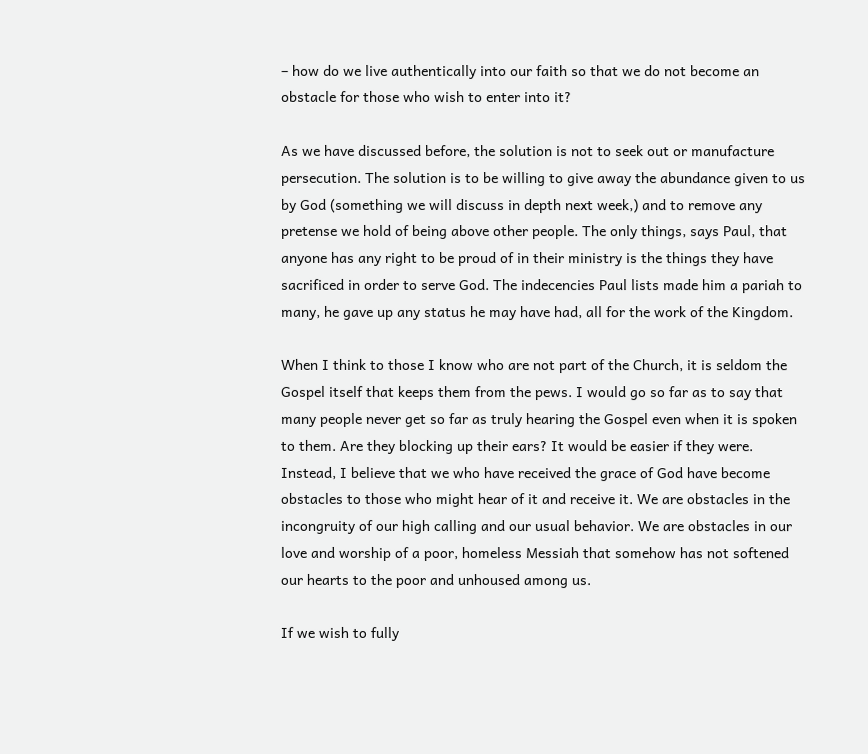– how do we live authentically into our faith so that we do not become an obstacle for those who wish to enter into it?

As we have discussed before, the solution is not to seek out or manufacture persecution. The solution is to be willing to give away the abundance given to us by God (something we will discuss in depth next week,) and to remove any pretense we hold of being above other people. The only things, says Paul, that anyone has any right to be proud of in their ministry is the things they have sacrificed in order to serve God. The indecencies Paul lists made him a pariah to many, he gave up any status he may have had, all for the work of the Kingdom.

When I think to those I know who are not part of the Church, it is seldom the Gospel itself that keeps them from the pews. I would go so far as to say that many people never get so far as truly hearing the Gospel even when it is spoken to them. Are they blocking up their ears? It would be easier if they were. Instead, I believe that we who have received the grace of God have become obstacles to those who might hear of it and receive it. We are obstacles in the incongruity of our high calling and our usual behavior. We are obstacles in our love and worship of a poor, homeless Messiah that somehow has not softened our hearts to the poor and unhoused among us.

If we wish to fully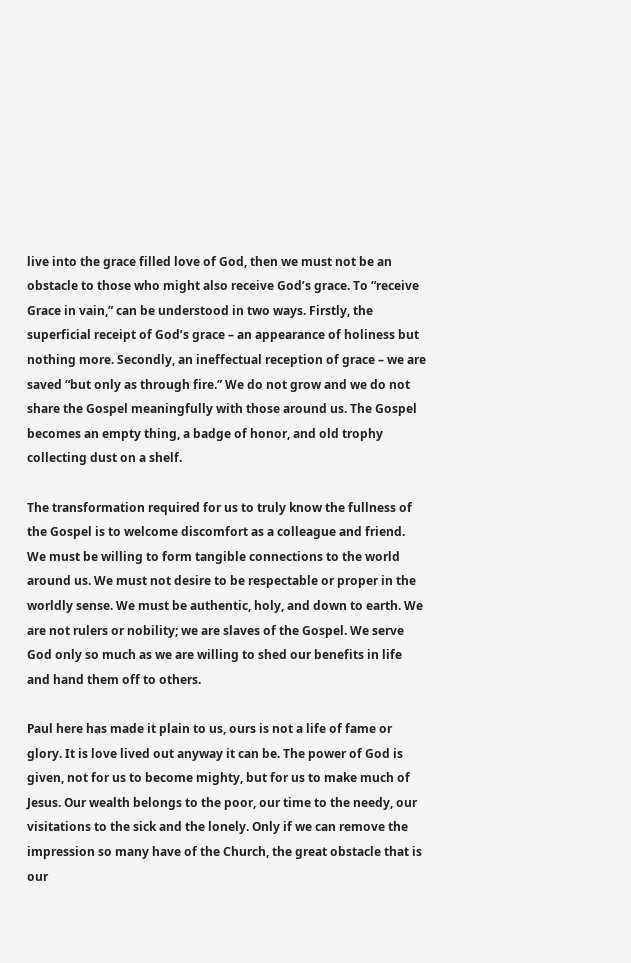live into the grace filled love of God, then we must not be an obstacle to those who might also receive God’s grace. To “receive Grace in vain,” can be understood in two ways. Firstly, the superficial receipt of God’s grace – an appearance of holiness but nothing more. Secondly, an ineffectual reception of grace – we are saved “but only as through fire.” We do not grow and we do not share the Gospel meaningfully with those around us. The Gospel becomes an empty thing, a badge of honor, and old trophy collecting dust on a shelf.

The transformation required for us to truly know the fullness of the Gospel is to welcome discomfort as a colleague and friend. We must be willing to form tangible connections to the world around us. We must not desire to be respectable or proper in the worldly sense. We must be authentic, holy, and down to earth. We are not rulers or nobility; we are slaves of the Gospel. We serve God only so much as we are willing to shed our benefits in life and hand them off to others.

Paul here has made it plain to us, ours is not a life of fame or glory. It is love lived out anyway it can be. The power of God is given, not for us to become mighty, but for us to make much of Jesus. Our wealth belongs to the poor, our time to the needy, our visitations to the sick and the lonely. Only if we can remove the impression so many have of the Church, the great obstacle that is our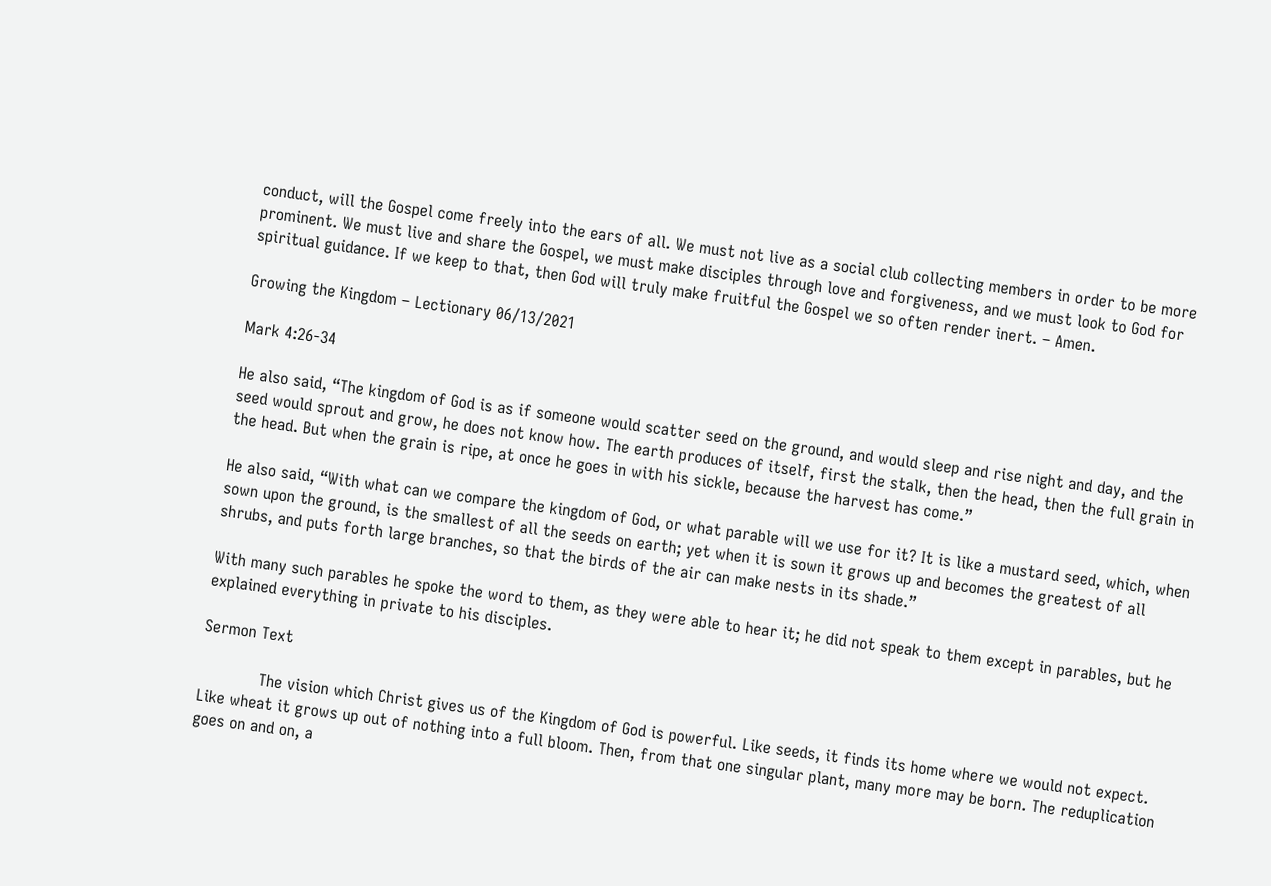conduct, will the Gospel come freely into the ears of all. We must not live as a social club collecting members in order to be more prominent. We must live and share the Gospel, we must make disciples through love and forgiveness, and we must look to God for spiritual guidance. If we keep to that, then God will truly make fruitful the Gospel we so often render inert. – Amen.

Growing the Kingdom – Lectionary 06/13/2021

Mark 4:26-34

He also said, “The kingdom of God is as if someone would scatter seed on the ground, and would sleep and rise night and day, and the seed would sprout and grow, he does not know how. The earth produces of itself, first the stalk, then the head, then the full grain in the head. But when the grain is ripe, at once he goes in with his sickle, because the harvest has come.”

He also said, “With what can we compare the kingdom of God, or what parable will we use for it? It is like a mustard seed, which, when sown upon the ground, is the smallest of all the seeds on earth; yet when it is sown it grows up and becomes the greatest of all shrubs, and puts forth large branches, so that the birds of the air can make nests in its shade.”

With many such parables he spoke the word to them, as they were able to hear it; he did not speak to them except in parables, but he explained everything in private to his disciples.

Sermon Text

            The vision which Christ gives us of the Kingdom of God is powerful. Like seeds, it finds its home where we would not expect. Like wheat it grows up out of nothing into a full bloom. Then, from that one singular plant, many more may be born. The reduplication goes on and on, a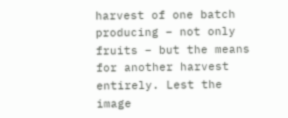harvest of one batch producing – not only fruits – but the means for another harvest entirely. Lest the image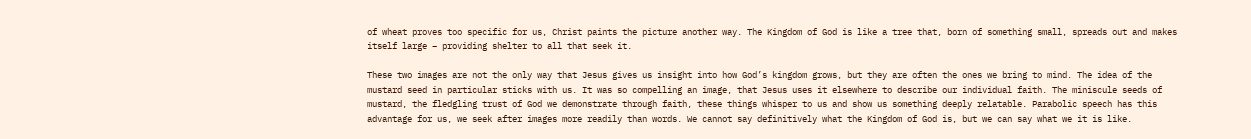of wheat proves too specific for us, Christ paints the picture another way. The Kingdom of God is like a tree that, born of something small, spreads out and makes itself large – providing shelter to all that seek it.

These two images are not the only way that Jesus gives us insight into how God’s kingdom grows, but they are often the ones we bring to mind. The idea of the mustard seed in particular sticks with us. It was so compelling an image, that Jesus uses it elsewhere to describe our individual faith. The miniscule seeds of mustard, the fledgling trust of God we demonstrate through faith, these things whisper to us and show us something deeply relatable. Parabolic speech has this advantage for us, we seek after images more readily than words. We cannot say definitively what the Kingdom of God is, but we can say what we it is like.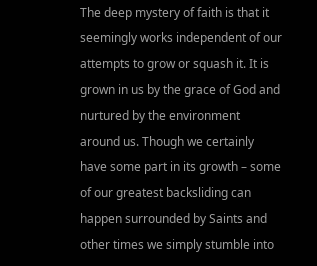The deep mystery of faith is that it seemingly works independent of our attempts to grow or squash it. It is grown in us by the grace of God and nurtured by the environment around us. Though we certainly have some part in its growth – some of our greatest backsliding can happen surrounded by Saints and other times we simply stumble into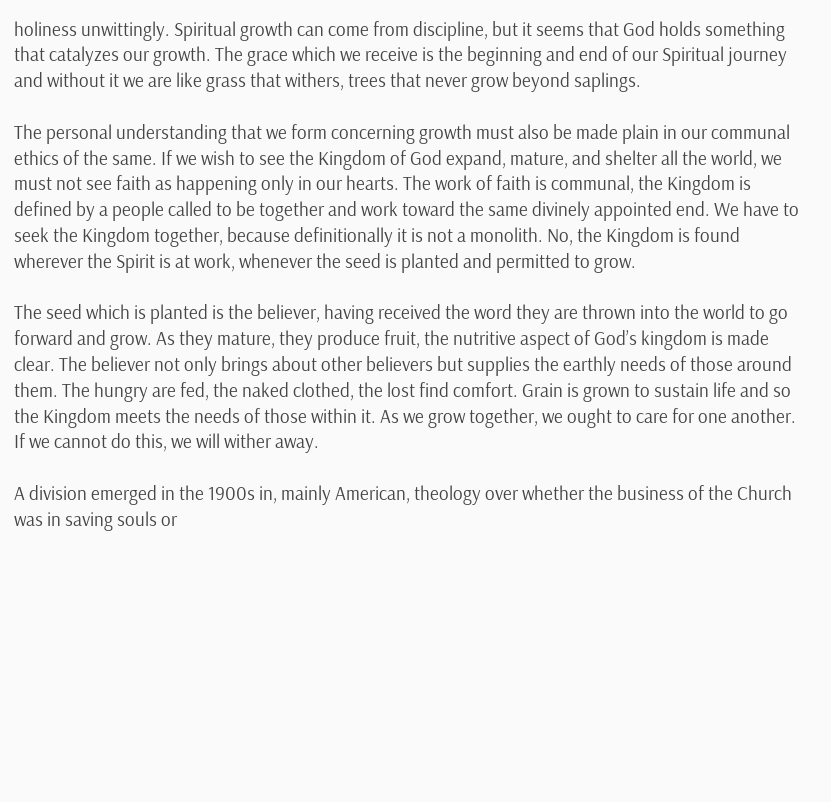holiness unwittingly. Spiritual growth can come from discipline, but it seems that God holds something that catalyzes our growth. The grace which we receive is the beginning and end of our Spiritual journey and without it we are like grass that withers, trees that never grow beyond saplings.

The personal understanding that we form concerning growth must also be made plain in our communal ethics of the same. If we wish to see the Kingdom of God expand, mature, and shelter all the world, we must not see faith as happening only in our hearts. The work of faith is communal, the Kingdom is defined by a people called to be together and work toward the same divinely appointed end. We have to seek the Kingdom together, because definitionally it is not a monolith. No, the Kingdom is found wherever the Spirit is at work, whenever the seed is planted and permitted to grow.

The seed which is planted is the believer, having received the word they are thrown into the world to go forward and grow. As they mature, they produce fruit, the nutritive aspect of God’s kingdom is made clear. The believer not only brings about other believers but supplies the earthly needs of those around them. The hungry are fed, the naked clothed, the lost find comfort. Grain is grown to sustain life and so the Kingdom meets the needs of those within it. As we grow together, we ought to care for one another. If we cannot do this, we will wither away.

A division emerged in the 1900s in, mainly American, theology over whether the business of the Church was in saving souls or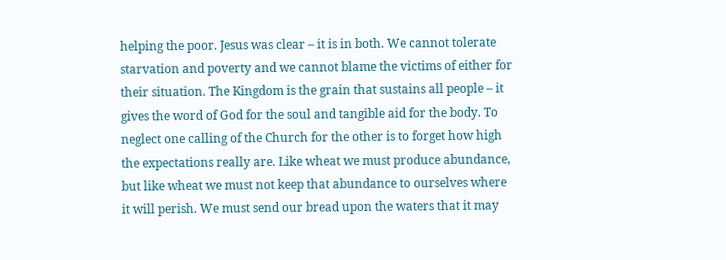helping the poor. Jesus was clear – it is in both. We cannot tolerate starvation and poverty and we cannot blame the victims of either for their situation. The Kingdom is the grain that sustains all people – it gives the word of God for the soul and tangible aid for the body. To neglect one calling of the Church for the other is to forget how high the expectations really are. Like wheat we must produce abundance, but like wheat we must not keep that abundance to ourselves where it will perish. We must send our bread upon the waters that it may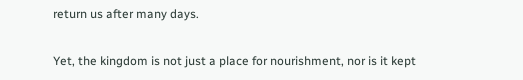return us after many days.

Yet, the kingdom is not just a place for nourishment, nor is it kept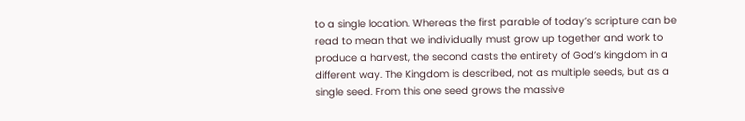to a single location. Whereas the first parable of today’s scripture can be read to mean that we individually must grow up together and work to produce a harvest, the second casts the entirety of God’s kingdom in a different way. The Kingdom is described, not as multiple seeds, but as a single seed. From this one seed grows the massive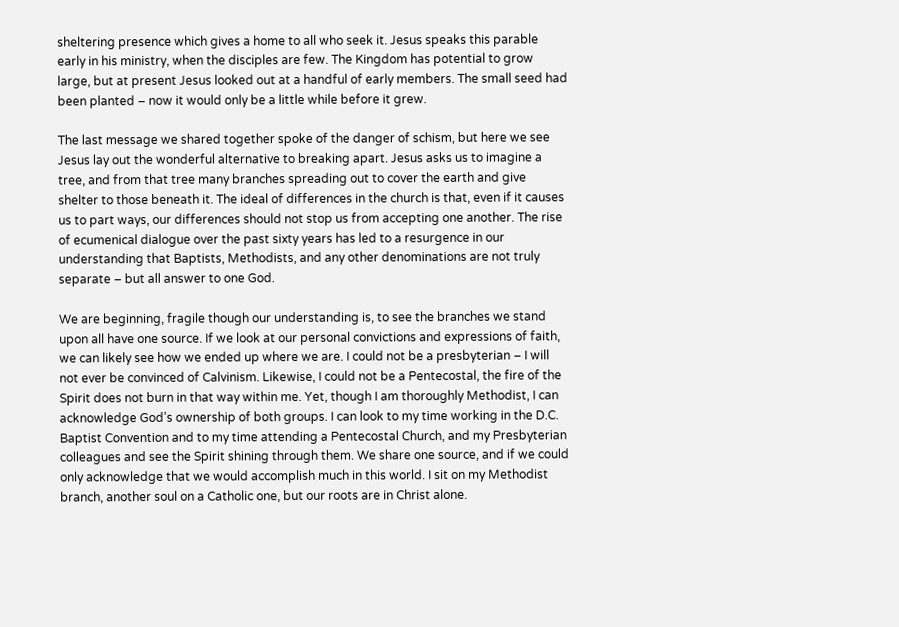sheltering presence which gives a home to all who seek it. Jesus speaks this parable early in his ministry, when the disciples are few. The Kingdom has potential to grow large, but at present Jesus looked out at a handful of early members. The small seed had been planted – now it would only be a little while before it grew.

The last message we shared together spoke of the danger of schism, but here we see Jesus lay out the wonderful alternative to breaking apart. Jesus asks us to imagine a tree, and from that tree many branches spreading out to cover the earth and give shelter to those beneath it. The ideal of differences in the church is that, even if it causes us to part ways, our differences should not stop us from accepting one another. The rise of ecumenical dialogue over the past sixty years has led to a resurgence in our understanding that Baptists, Methodists, and any other denominations are not truly separate – but all answer to one God.

We are beginning, fragile though our understanding is, to see the branches we stand upon all have one source. If we look at our personal convictions and expressions of faith, we can likely see how we ended up where we are. I could not be a presbyterian – I will not ever be convinced of Calvinism. Likewise, I could not be a Pentecostal, the fire of the Spirit does not burn in that way within me. Yet, though I am thoroughly Methodist, I can acknowledge God’s ownership of both groups. I can look to my time working in the D.C. Baptist Convention and to my time attending a Pentecostal Church, and my Presbyterian colleagues and see the Spirit shining through them. We share one source, and if we could only acknowledge that we would accomplish much in this world. I sit on my Methodist branch, another soul on a Catholic one, but our roots are in Christ alone.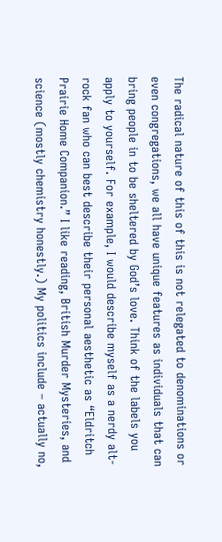The radical nature of this of this is not relegated to denominations or even congregations, we all have unique features as individuals that can bring people in to be sheltered by God’s love. Think of the labels you apply to yourself. For example, I would describe myself as a nerdy alt-rock fan who can best describe their personal aesthetic as “Eldritch Prairie Home Companion.” I like reading, British Murder Mysteries, and science (mostly chemistry honestly.) My politics include – actually no,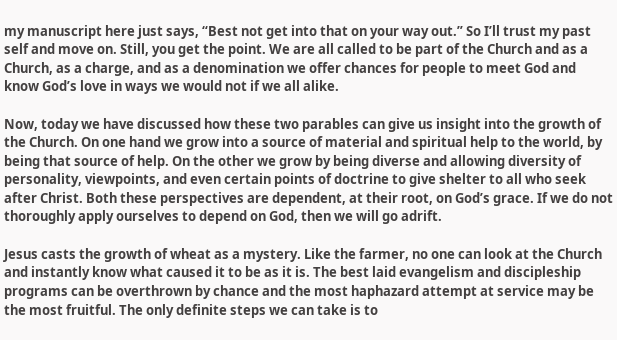my manuscript here just says, “Best not get into that on your way out.” So I’ll trust my past self and move on. Still, you get the point. We are all called to be part of the Church and as a Church, as a charge, and as a denomination we offer chances for people to meet God and know God’s love in ways we would not if we all alike.

Now, today we have discussed how these two parables can give us insight into the growth of the Church. On one hand we grow into a source of material and spiritual help to the world, by being that source of help. On the other we grow by being diverse and allowing diversity of personality, viewpoints, and even certain points of doctrine to give shelter to all who seek after Christ. Both these perspectives are dependent, at their root, on God’s grace. If we do not thoroughly apply ourselves to depend on God, then we will go adrift.

Jesus casts the growth of wheat as a mystery. Like the farmer, no one can look at the Church and instantly know what caused it to be as it is. The best laid evangelism and discipleship programs can be overthrown by chance and the most haphazard attempt at service may be the most fruitful. The only definite steps we can take is to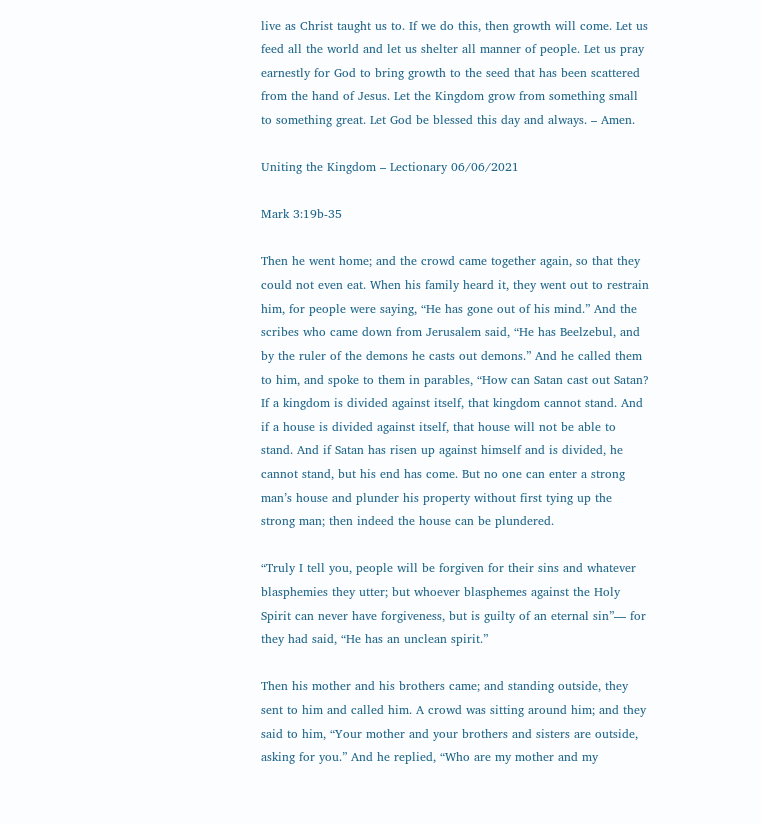live as Christ taught us to. If we do this, then growth will come. Let us feed all the world and let us shelter all manner of people. Let us pray earnestly for God to bring growth to the seed that has been scattered from the hand of Jesus. Let the Kingdom grow from something small to something great. Let God be blessed this day and always. – Amen.

Uniting the Kingdom – Lectionary 06/06/2021

Mark 3:19b-35

Then he went home; and the crowd came together again, so that they could not even eat. When his family heard it, they went out to restrain him, for people were saying, “He has gone out of his mind.” And the scribes who came down from Jerusalem said, “He has Beelzebul, and by the ruler of the demons he casts out demons.” And he called them to him, and spoke to them in parables, “How can Satan cast out Satan? If a kingdom is divided against itself, that kingdom cannot stand. And if a house is divided against itself, that house will not be able to stand. And if Satan has risen up against himself and is divided, he cannot stand, but his end has come. But no one can enter a strong man’s house and plunder his property without first tying up the strong man; then indeed the house can be plundered.

“Truly I tell you, people will be forgiven for their sins and whatever blasphemies they utter; but whoever blasphemes against the Holy Spirit can never have forgiveness, but is guilty of an eternal sin”— for they had said, “He has an unclean spirit.”

Then his mother and his brothers came; and standing outside, they sent to him and called him. A crowd was sitting around him; and they said to him, “Your mother and your brothers and sisters are outside, asking for you.” And he replied, “Who are my mother and my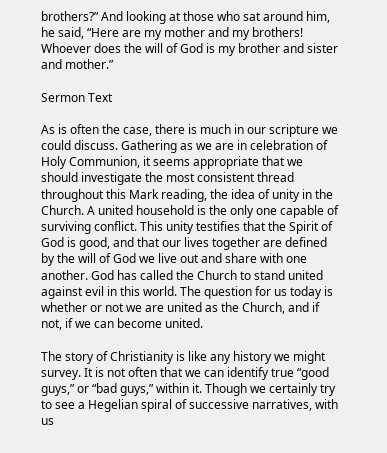brothers?” And looking at those who sat around him, he said, “Here are my mother and my brothers! Whoever does the will of God is my brother and sister and mother.”

Sermon Text

As is often the case, there is much in our scripture we could discuss. Gathering as we are in celebration of Holy Communion, it seems appropriate that we should investigate the most consistent thread throughout this Mark reading, the idea of unity in the Church. A united household is the only one capable of surviving conflict. This unity testifies that the Spirit of God is good, and that our lives together are defined by the will of God we live out and share with one another. God has called the Church to stand united against evil in this world. The question for us today is whether or not we are united as the Church, and if not, if we can become united.

The story of Christianity is like any history we might survey. It is not often that we can identify true “good guys,” or “bad guys,” within it. Though we certainly try to see a Hegelian spiral of successive narratives, with us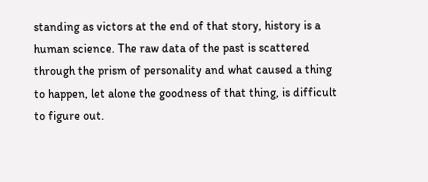standing as victors at the end of that story, history is a human science. The raw data of the past is scattered through the prism of personality and what caused a thing to happen, let alone the goodness of that thing, is difficult to figure out.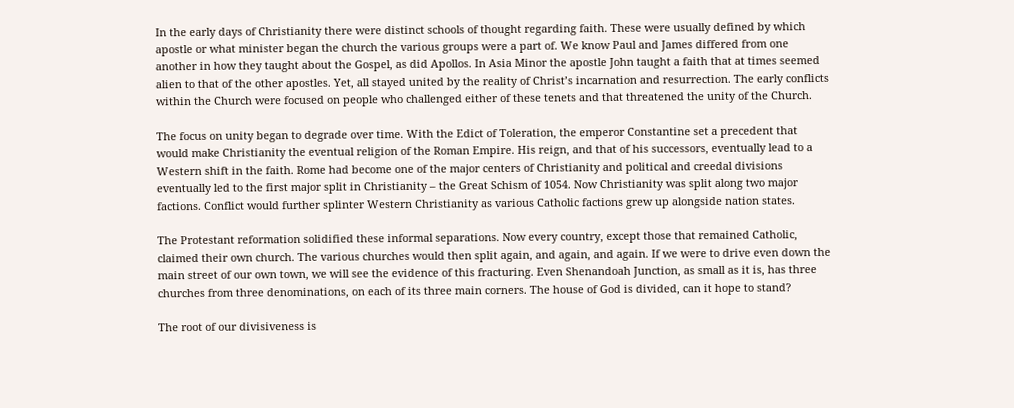In the early days of Christianity there were distinct schools of thought regarding faith. These were usually defined by which apostle or what minister began the church the various groups were a part of. We know Paul and James differed from one another in how they taught about the Gospel, as did Apollos. In Asia Minor the apostle John taught a faith that at times seemed alien to that of the other apostles. Yet, all stayed united by the reality of Christ’s incarnation and resurrection. The early conflicts within the Church were focused on people who challenged either of these tenets and that threatened the unity of the Church.

The focus on unity began to degrade over time. With the Edict of Toleration, the emperor Constantine set a precedent that would make Christianity the eventual religion of the Roman Empire. His reign, and that of his successors, eventually lead to a Western shift in the faith. Rome had become one of the major centers of Christianity and political and creedal divisions eventually led to the first major split in Christianity – the Great Schism of 1054. Now Christianity was split along two major factions. Conflict would further splinter Western Christianity as various Catholic factions grew up alongside nation states.

The Protestant reformation solidified these informal separations. Now every country, except those that remained Catholic, claimed their own church. The various churches would then split again, and again, and again. If we were to drive even down the main street of our own town, we will see the evidence of this fracturing. Even Shenandoah Junction, as small as it is, has three churches from three denominations, on each of its three main corners. The house of God is divided, can it hope to stand?

The root of our divisiveness is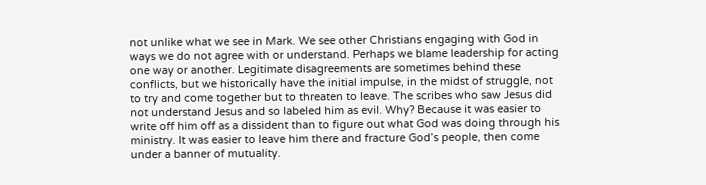not unlike what we see in Mark. We see other Christians engaging with God in ways we do not agree with or understand. Perhaps we blame leadership for acting one way or another. Legitimate disagreements are sometimes behind these conflicts, but we historically have the initial impulse, in the midst of struggle, not to try and come together but to threaten to leave. The scribes who saw Jesus did not understand Jesus and so labeled him as evil. Why? Because it was easier to write off him off as a dissident than to figure out what God was doing through his ministry. It was easier to leave him there and fracture God’s people, then come under a banner of mutuality.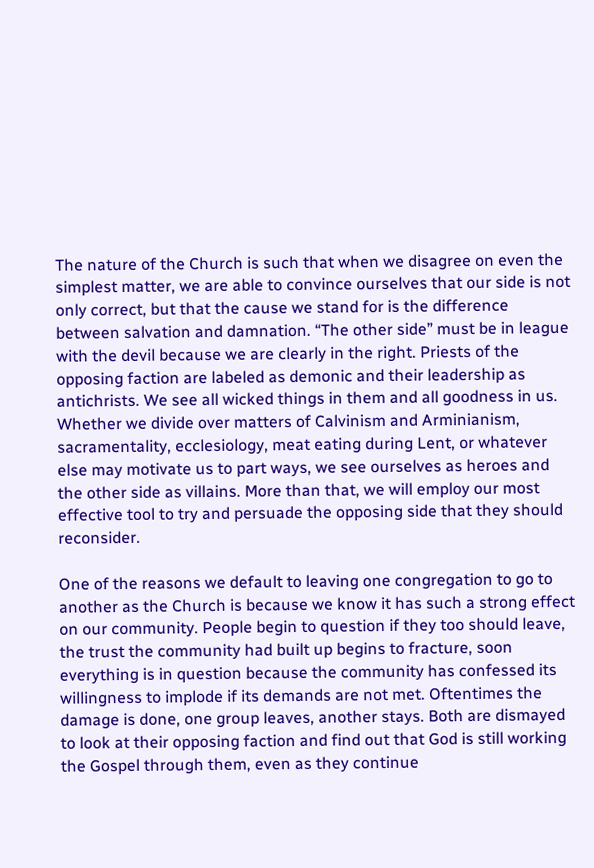The nature of the Church is such that when we disagree on even the simplest matter, we are able to convince ourselves that our side is not only correct, but that the cause we stand for is the difference between salvation and damnation. “The other side” must be in league with the devil because we are clearly in the right. Priests of the opposing faction are labeled as demonic and their leadership as antichrists. We see all wicked things in them and all goodness in us. Whether we divide over matters of Calvinism and Arminianism, sacramentality, ecclesiology, meat eating during Lent, or whatever else may motivate us to part ways, we see ourselves as heroes and the other side as villains. More than that, we will employ our most effective tool to try and persuade the opposing side that they should reconsider.

One of the reasons we default to leaving one congregation to go to another as the Church is because we know it has such a strong effect on our community. People begin to question if they too should leave, the trust the community had built up begins to fracture, soon everything is in question because the community has confessed its willingness to implode if its demands are not met. Oftentimes the damage is done, one group leaves, another stays. Both are dismayed to look at their opposing faction and find out that God is still working the Gospel through them, even as they continue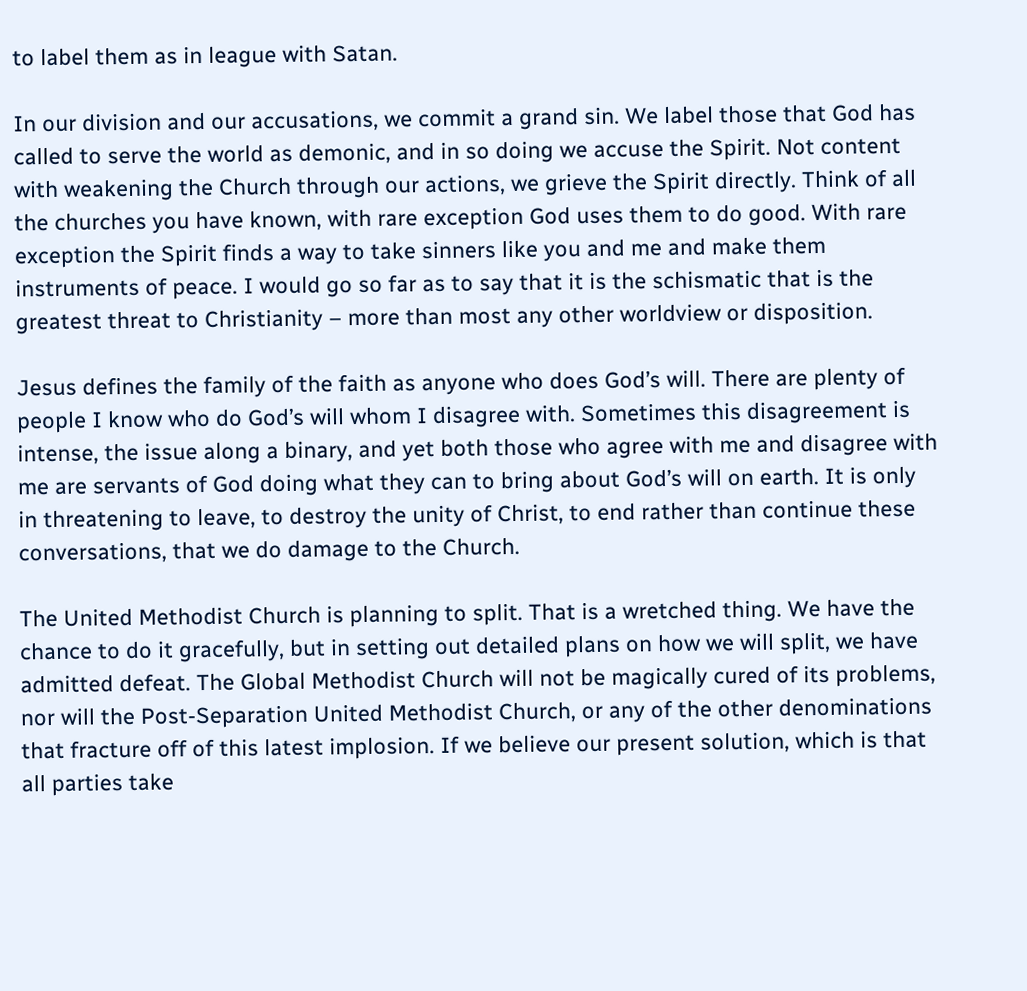to label them as in league with Satan.

In our division and our accusations, we commit a grand sin. We label those that God has called to serve the world as demonic, and in so doing we accuse the Spirit. Not content with weakening the Church through our actions, we grieve the Spirit directly. Think of all the churches you have known, with rare exception God uses them to do good. With rare exception the Spirit finds a way to take sinners like you and me and make them instruments of peace. I would go so far as to say that it is the schismatic that is the greatest threat to Christianity – more than most any other worldview or disposition.

Jesus defines the family of the faith as anyone who does God’s will. There are plenty of people I know who do God’s will whom I disagree with. Sometimes this disagreement is intense, the issue along a binary, and yet both those who agree with me and disagree with me are servants of God doing what they can to bring about God’s will on earth. It is only in threatening to leave, to destroy the unity of Christ, to end rather than continue these conversations, that we do damage to the Church.

The United Methodist Church is planning to split. That is a wretched thing. We have the chance to do it gracefully, but in setting out detailed plans on how we will split, we have admitted defeat. The Global Methodist Church will not be magically cured of its problems, nor will the Post-Separation United Methodist Church, or any of the other denominations that fracture off of this latest implosion. If we believe our present solution, which is that all parties take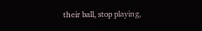their ball, stop playing,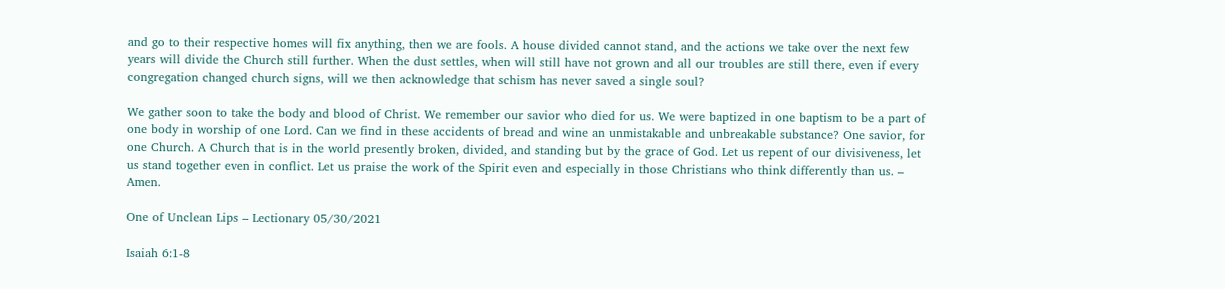and go to their respective homes will fix anything, then we are fools. A house divided cannot stand, and the actions we take over the next few years will divide the Church still further. When the dust settles, when will still have not grown and all our troubles are still there, even if every congregation changed church signs, will we then acknowledge that schism has never saved a single soul?

We gather soon to take the body and blood of Christ. We remember our savior who died for us. We were baptized in one baptism to be a part of one body in worship of one Lord. Can we find in these accidents of bread and wine an unmistakable and unbreakable substance? One savior, for one Church. A Church that is in the world presently broken, divided, and standing but by the grace of God. Let us repent of our divisiveness, let us stand together even in conflict. Let us praise the work of the Spirit even and especially in those Christians who think differently than us. – Amen.

One of Unclean Lips – Lectionary 05/30/2021

Isaiah 6:1-8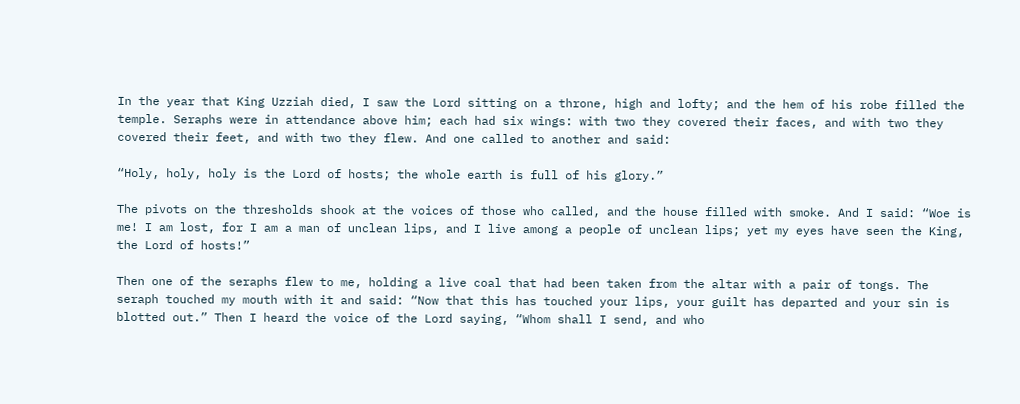In the year that King Uzziah died, I saw the Lord sitting on a throne, high and lofty; and the hem of his robe filled the temple. Seraphs were in attendance above him; each had six wings: with two they covered their faces, and with two they covered their feet, and with two they flew. And one called to another and said:

“Holy, holy, holy is the Lord of hosts; the whole earth is full of his glory.”

The pivots on the thresholds shook at the voices of those who called, and the house filled with smoke. And I said: “Woe is me! I am lost, for I am a man of unclean lips, and I live among a people of unclean lips; yet my eyes have seen the King, the Lord of hosts!”

Then one of the seraphs flew to me, holding a live coal that had been taken from the altar with a pair of tongs. The seraph touched my mouth with it and said: “Now that this has touched your lips, your guilt has departed and your sin is blotted out.” Then I heard the voice of the Lord saying, “Whom shall I send, and who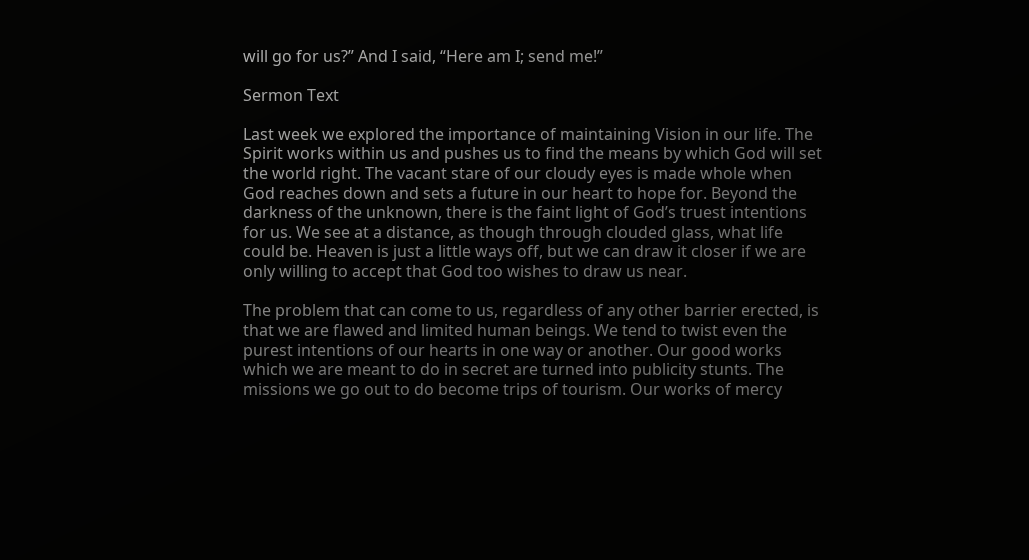will go for us?” And I said, “Here am I; send me!”

Sermon Text

Last week we explored the importance of maintaining Vision in our life. The Spirit works within us and pushes us to find the means by which God will set the world right. The vacant stare of our cloudy eyes is made whole when God reaches down and sets a future in our heart to hope for. Beyond the darkness of the unknown, there is the faint light of God’s truest intentions for us. We see at a distance, as though through clouded glass, what life could be. Heaven is just a little ways off, but we can draw it closer if we are only willing to accept that God too wishes to draw us near.

The problem that can come to us, regardless of any other barrier erected, is that we are flawed and limited human beings. We tend to twist even the purest intentions of our hearts in one way or another. Our good works which we are meant to do in secret are turned into publicity stunts. The missions we go out to do become trips of tourism. Our works of mercy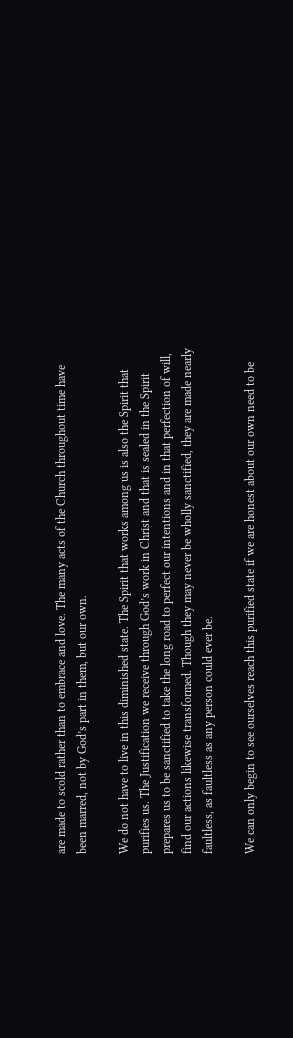are made to scold rather than to embrace and love. The many acts of the Church throughout time have been marred, not by God’s part in them, but our own.

We do not have to live in this diminished state. The Spirit that works among us is also the Spirit that purifies us. The Justification we receive through God’s work in Christ and that is sealed in the Spirit prepares us to be sanctified to take the long road to perfect our intentions and in that perfection of will, find our actions likewise transformed. Though they may never be wholly sanctified, they are made nearly faultless, as faultless as any person could ever be.

We can only begin to see ourselves reach this purified state if we are honest about our own need to be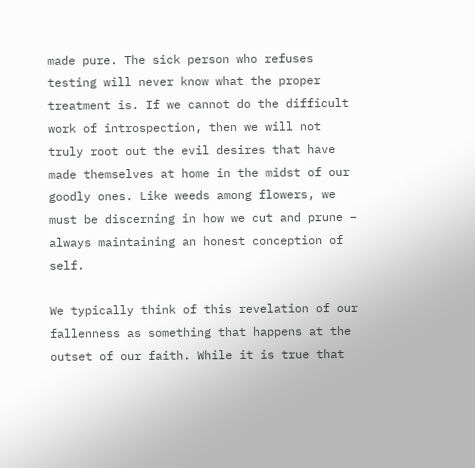made pure. The sick person who refuses testing will never know what the proper treatment is. If we cannot do the difficult work of introspection, then we will not truly root out the evil desires that have made themselves at home in the midst of our goodly ones. Like weeds among flowers, we must be discerning in how we cut and prune – always maintaining an honest conception of self.

We typically think of this revelation of our fallenness as something that happens at the outset of our faith. While it is true that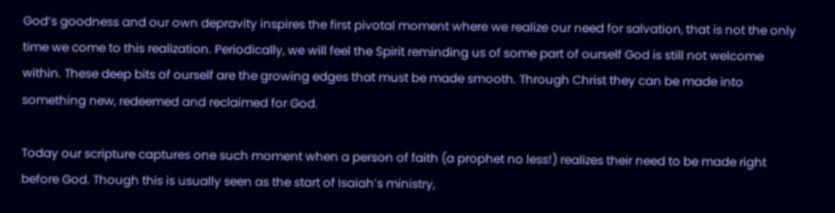God’s goodness and our own depravity inspires the first pivotal moment where we realize our need for salvation, that is not the only time we come to this realization. Periodically, we will feel the Spirit reminding us of some part of ourself God is still not welcome within. These deep bits of ourself are the growing edges that must be made smooth. Through Christ they can be made into something new, redeemed and reclaimed for God.

Today our scripture captures one such moment when a person of faith (a prophet no less!) realizes their need to be made right before God. Though this is usually seen as the start of Isaiah’s ministry,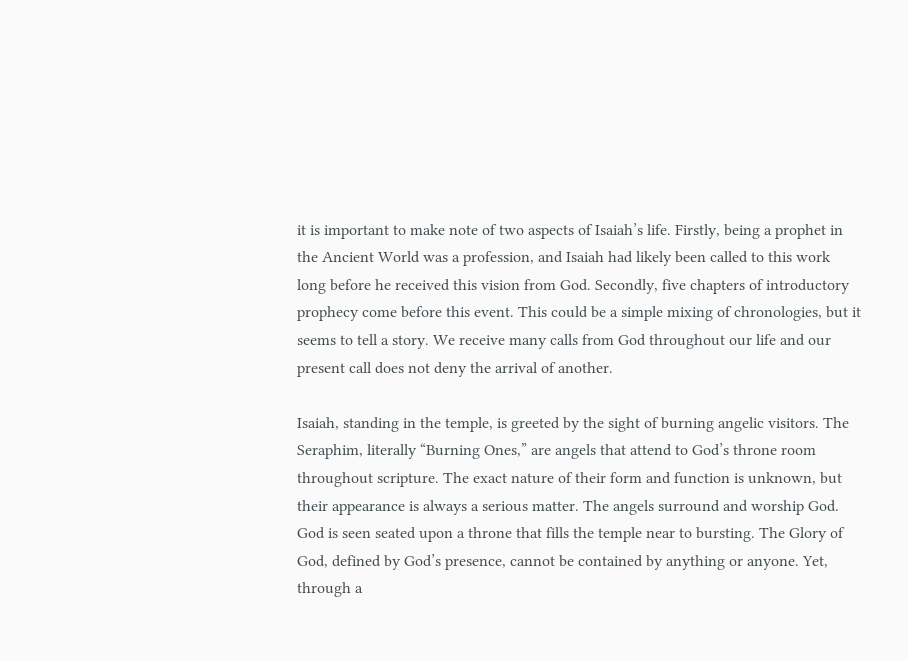it is important to make note of two aspects of Isaiah’s life. Firstly, being a prophet in the Ancient World was a profession, and Isaiah had likely been called to this work long before he received this vision from God. Secondly, five chapters of introductory prophecy come before this event. This could be a simple mixing of chronologies, but it seems to tell a story. We receive many calls from God throughout our life and our present call does not deny the arrival of another.

Isaiah, standing in the temple, is greeted by the sight of burning angelic visitors. The Seraphim, literally “Burning Ones,” are angels that attend to God’s throne room throughout scripture. The exact nature of their form and function is unknown, but their appearance is always a serious matter. The angels surround and worship God. God is seen seated upon a throne that fills the temple near to bursting. The Glory of God, defined by God’s presence, cannot be contained by anything or anyone. Yet, through a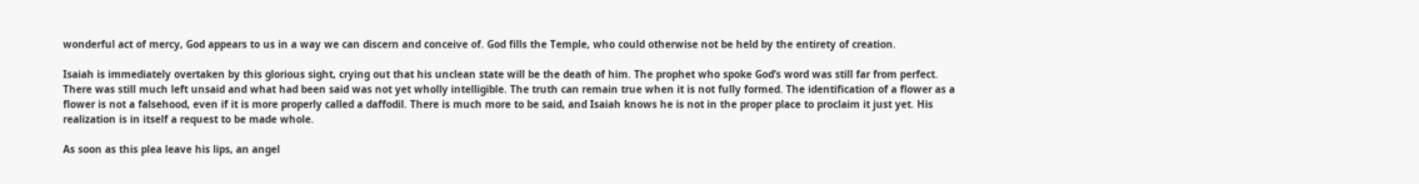wonderful act of mercy, God appears to us in a way we can discern and conceive of. God fills the Temple, who could otherwise not be held by the entirety of creation.

Isaiah is immediately overtaken by this glorious sight, crying out that his unclean state will be the death of him. The prophet who spoke God’s word was still far from perfect. There was still much left unsaid and what had been said was not yet wholly intelligible. The truth can remain true when it is not fully formed. The identification of a flower as a flower is not a falsehood, even if it is more properly called a daffodil. There is much more to be said, and Isaiah knows he is not in the proper place to proclaim it just yet. His realization is in itself a request to be made whole.

As soon as this plea leave his lips, an angel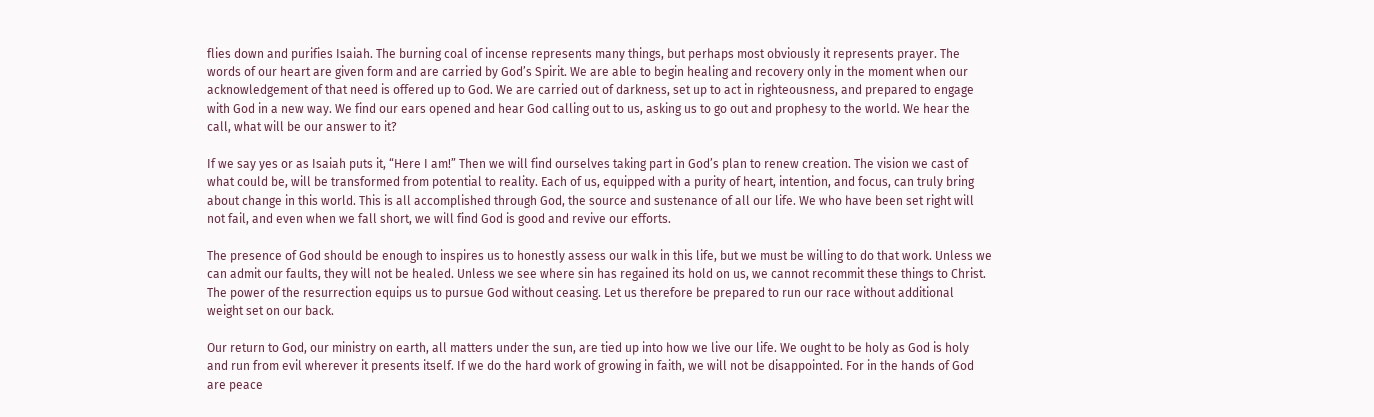flies down and purifies Isaiah. The burning coal of incense represents many things, but perhaps most obviously it represents prayer. The words of our heart are given form and are carried by God’s Spirit. We are able to begin healing and recovery only in the moment when our acknowledgement of that need is offered up to God. We are carried out of darkness, set up to act in righteousness, and prepared to engage with God in a new way. We find our ears opened and hear God calling out to us, asking us to go out and prophesy to the world. We hear the call, what will be our answer to it?

If we say yes or as Isaiah puts it, “Here I am!” Then we will find ourselves taking part in God’s plan to renew creation. The vision we cast of what could be, will be transformed from potential to reality. Each of us, equipped with a purity of heart, intention, and focus, can truly bring about change in this world. This is all accomplished through God, the source and sustenance of all our life. We who have been set right will not fail, and even when we fall short, we will find God is good and revive our efforts.

The presence of God should be enough to inspires us to honestly assess our walk in this life, but we must be willing to do that work. Unless we can admit our faults, they will not be healed. Unless we see where sin has regained its hold on us, we cannot recommit these things to Christ. The power of the resurrection equips us to pursue God without ceasing. Let us therefore be prepared to run our race without additional weight set on our back.

Our return to God, our ministry on earth, all matters under the sun, are tied up into how we live our life. We ought to be holy as God is holy and run from evil wherever it presents itself. If we do the hard work of growing in faith, we will not be disappointed. For in the hands of God are peace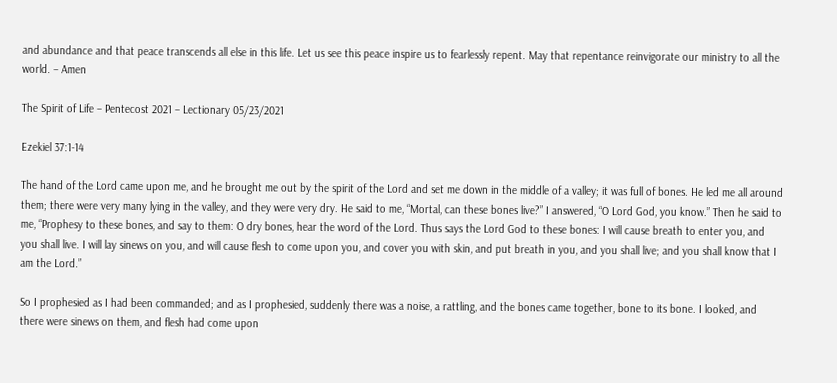and abundance and that peace transcends all else in this life. Let us see this peace inspire us to fearlessly repent. May that repentance reinvigorate our ministry to all the world. – Amen

The Spirit of Life – Pentecost 2021 – Lectionary 05/23/2021

Ezekiel 37:1-14

The hand of the Lord came upon me, and he brought me out by the spirit of the Lord and set me down in the middle of a valley; it was full of bones. He led me all around them; there were very many lying in the valley, and they were very dry. He said to me, “Mortal, can these bones live?” I answered, “O Lord God, you know.” Then he said to me, “Prophesy to these bones, and say to them: O dry bones, hear the word of the Lord. Thus says the Lord God to these bones: I will cause breath to enter you, and you shall live. I will lay sinews on you, and will cause flesh to come upon you, and cover you with skin, and put breath in you, and you shall live; and you shall know that I am the Lord.”

So I prophesied as I had been commanded; and as I prophesied, suddenly there was a noise, a rattling, and the bones came together, bone to its bone. I looked, and there were sinews on them, and flesh had come upon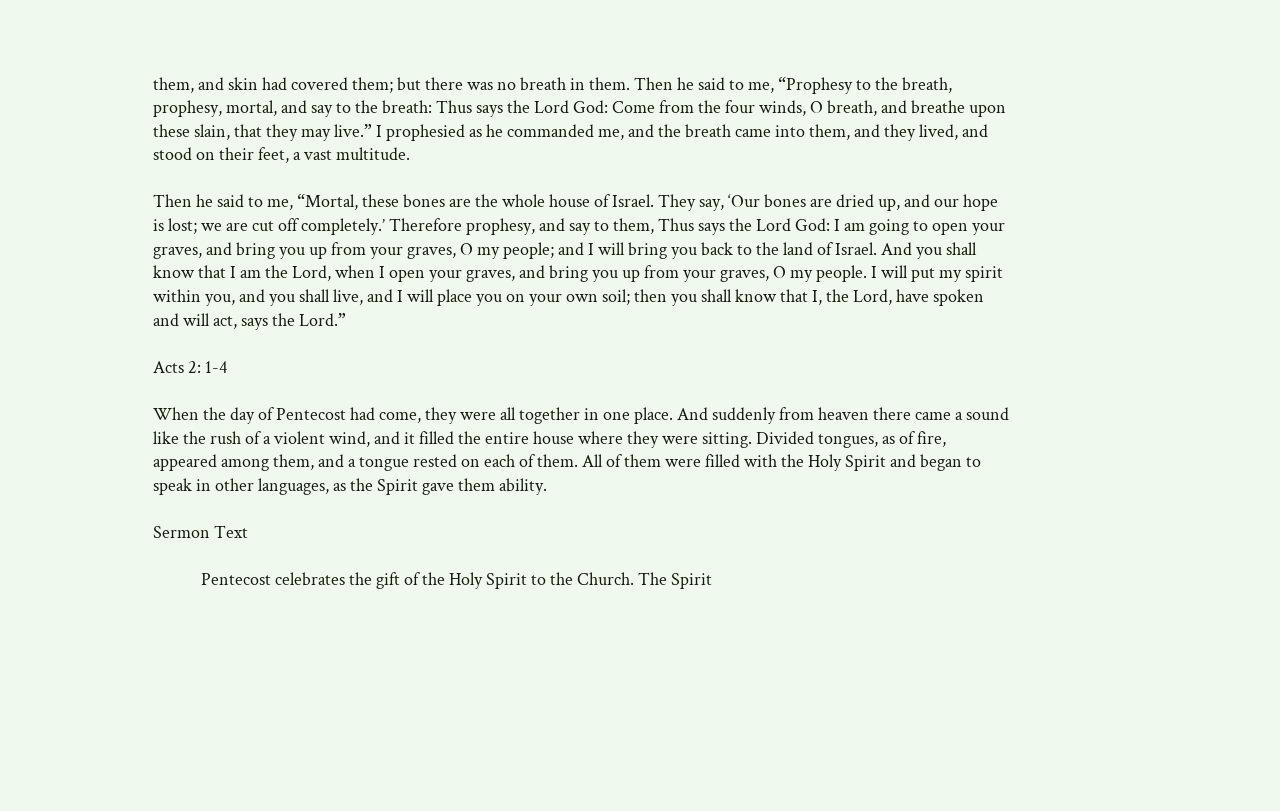them, and skin had covered them; but there was no breath in them. Then he said to me, “Prophesy to the breath, prophesy, mortal, and say to the breath: Thus says the Lord God: Come from the four winds, O breath, and breathe upon these slain, that they may live.” I prophesied as he commanded me, and the breath came into them, and they lived, and stood on their feet, a vast multitude.

Then he said to me, “Mortal, these bones are the whole house of Israel. They say, ‘Our bones are dried up, and our hope is lost; we are cut off completely.’ Therefore prophesy, and say to them, Thus says the Lord God: I am going to open your graves, and bring you up from your graves, O my people; and I will bring you back to the land of Israel. And you shall know that I am the Lord, when I open your graves, and bring you up from your graves, O my people. I will put my spirit within you, and you shall live, and I will place you on your own soil; then you shall know that I, the Lord, have spoken and will act, says the Lord.”

Acts 2: 1-4

When the day of Pentecost had come, they were all together in one place. And suddenly from heaven there came a sound like the rush of a violent wind, and it filled the entire house where they were sitting. Divided tongues, as of fire, appeared among them, and a tongue rested on each of them. All of them were filled with the Holy Spirit and began to speak in other languages, as the Spirit gave them ability.

Sermon Text

            Pentecost celebrates the gift of the Holy Spirit to the Church. The Spirit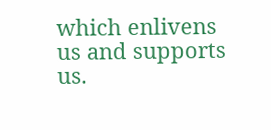which enlivens us and supports us.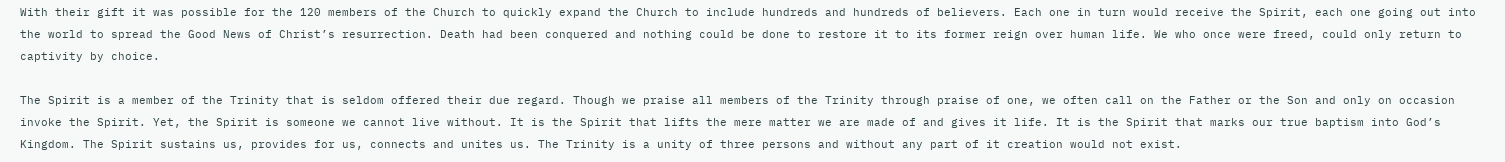With their gift it was possible for the 120 members of the Church to quickly expand the Church to include hundreds and hundreds of believers. Each one in turn would receive the Spirit, each one going out into the world to spread the Good News of Christ’s resurrection. Death had been conquered and nothing could be done to restore it to its former reign over human life. We who once were freed, could only return to captivity by choice.

The Spirit is a member of the Trinity that is seldom offered their due regard. Though we praise all members of the Trinity through praise of one, we often call on the Father or the Son and only on occasion invoke the Spirit. Yet, the Spirit is someone we cannot live without. It is the Spirit that lifts the mere matter we are made of and gives it life. It is the Spirit that marks our true baptism into God’s Kingdom. The Spirit sustains us, provides for us, connects and unites us. The Trinity is a unity of three persons and without any part of it creation would not exist.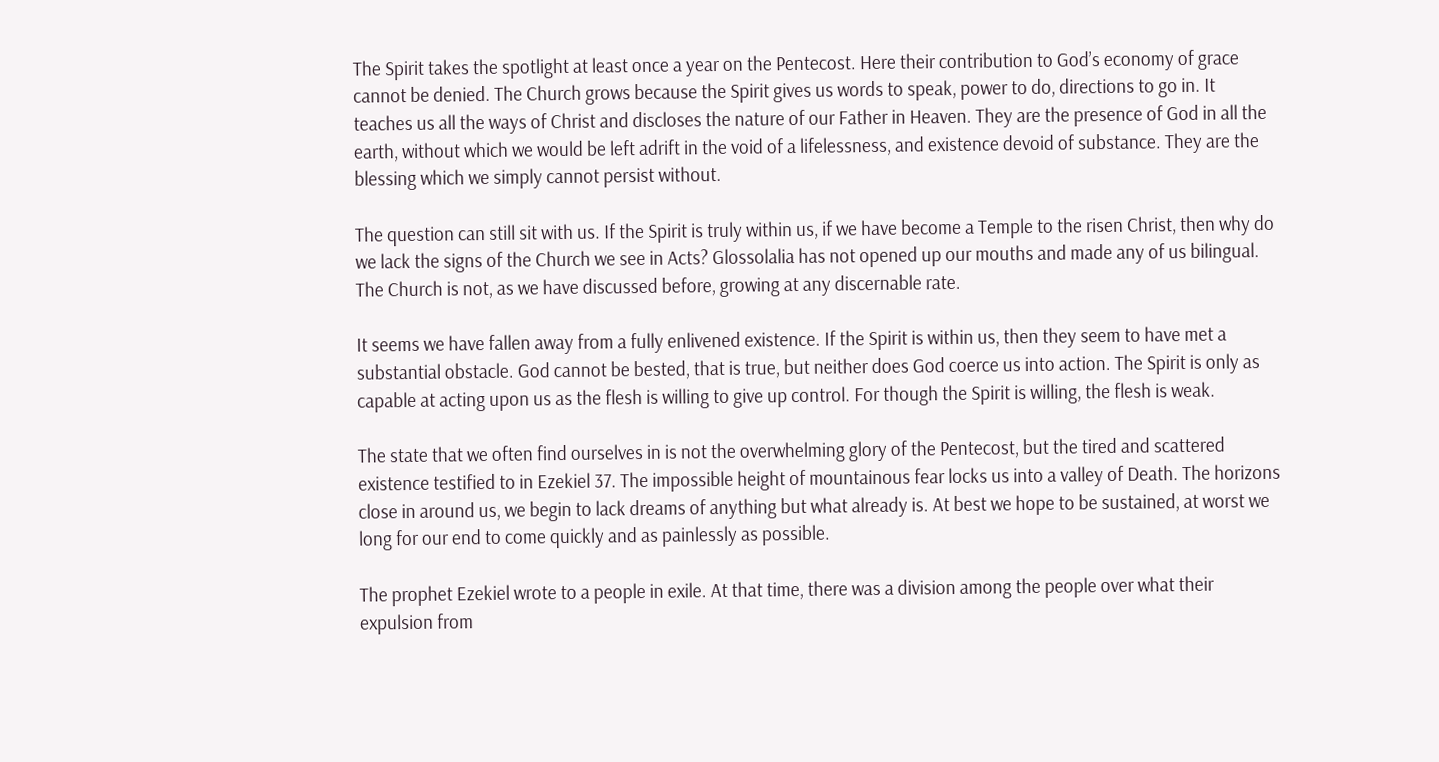The Spirit takes the spotlight at least once a year on the Pentecost. Here their contribution to God’s economy of grace cannot be denied. The Church grows because the Spirit gives us words to speak, power to do, directions to go in. It teaches us all the ways of Christ and discloses the nature of our Father in Heaven. They are the presence of God in all the earth, without which we would be left adrift in the void of a lifelessness, and existence devoid of substance. They are the blessing which we simply cannot persist without.

The question can still sit with us. If the Spirit is truly within us, if we have become a Temple to the risen Christ, then why do we lack the signs of the Church we see in Acts? Glossolalia has not opened up our mouths and made any of us bilingual. The Church is not, as we have discussed before, growing at any discernable rate.

It seems we have fallen away from a fully enlivened existence. If the Spirit is within us, then they seem to have met a substantial obstacle. God cannot be bested, that is true, but neither does God coerce us into action. The Spirit is only as capable at acting upon us as the flesh is willing to give up control. For though the Spirit is willing, the flesh is weak.

The state that we often find ourselves in is not the overwhelming glory of the Pentecost, but the tired and scattered existence testified to in Ezekiel 37. The impossible height of mountainous fear locks us into a valley of Death. The horizons close in around us, we begin to lack dreams of anything but what already is. At best we hope to be sustained, at worst we long for our end to come quickly and as painlessly as possible.

The prophet Ezekiel wrote to a people in exile. At that time, there was a division among the people over what their expulsion from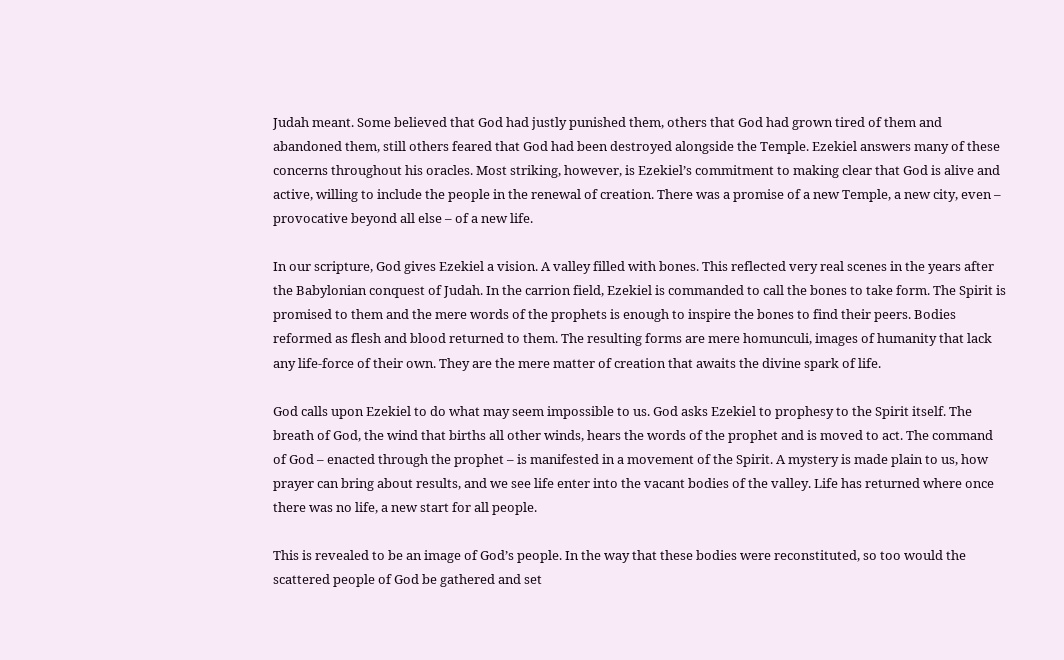Judah meant. Some believed that God had justly punished them, others that God had grown tired of them and abandoned them, still others feared that God had been destroyed alongside the Temple. Ezekiel answers many of these concerns throughout his oracles. Most striking, however, is Ezekiel’s commitment to making clear that God is alive and active, willing to include the people in the renewal of creation. There was a promise of a new Temple, a new city, even – provocative beyond all else – of a new life.

In our scripture, God gives Ezekiel a vision. A valley filled with bones. This reflected very real scenes in the years after the Babylonian conquest of Judah. In the carrion field, Ezekiel is commanded to call the bones to take form. The Spirit is promised to them and the mere words of the prophets is enough to inspire the bones to find their peers. Bodies reformed as flesh and blood returned to them. The resulting forms are mere homunculi, images of humanity that lack any life-force of their own. They are the mere matter of creation that awaits the divine spark of life.

God calls upon Ezekiel to do what may seem impossible to us. God asks Ezekiel to prophesy to the Spirit itself. The breath of God, the wind that births all other winds, hears the words of the prophet and is moved to act. The command of God – enacted through the prophet – is manifested in a movement of the Spirit. A mystery is made plain to us, how prayer can bring about results, and we see life enter into the vacant bodies of the valley. Life has returned where once there was no life, a new start for all people.

This is revealed to be an image of God’s people. In the way that these bodies were reconstituted, so too would the scattered people of God be gathered and set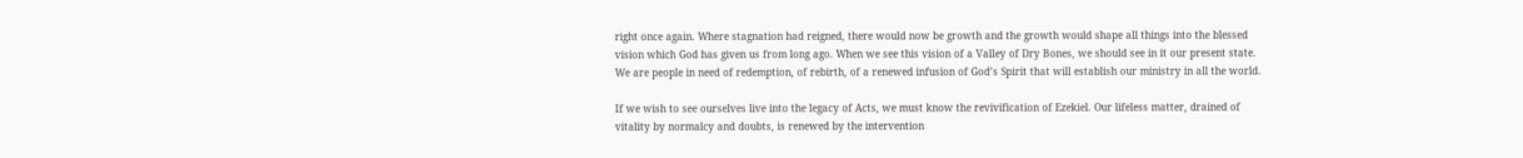right once again. Where stagnation had reigned, there would now be growth and the growth would shape all things into the blessed vision which God has given us from long ago. When we see this vision of a Valley of Dry Bones, we should see in it our present state. We are people in need of redemption, of rebirth, of a renewed infusion of God’s Spirit that will establish our ministry in all the world.

If we wish to see ourselves live into the legacy of Acts, we must know the revivification of Ezekiel. Our lifeless matter, drained of vitality by normalcy and doubts, is renewed by the intervention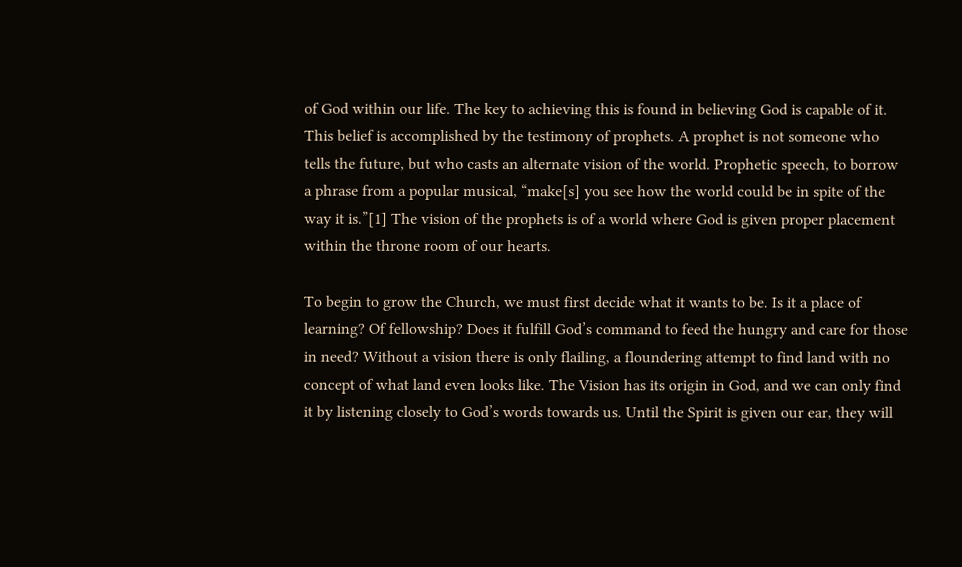of God within our life. The key to achieving this is found in believing God is capable of it. This belief is accomplished by the testimony of prophets. A prophet is not someone who tells the future, but who casts an alternate vision of the world. Prophetic speech, to borrow a phrase from a popular musical, “make[s] you see how the world could be in spite of the way it is.”[1] The vision of the prophets is of a world where God is given proper placement within the throne room of our hearts.

To begin to grow the Church, we must first decide what it wants to be. Is it a place of learning? Of fellowship? Does it fulfill God’s command to feed the hungry and care for those in need? Without a vision there is only flailing, a floundering attempt to find land with no concept of what land even looks like. The Vision has its origin in God, and we can only find it by listening closely to God’s words towards us. Until the Spirit is given our ear, they will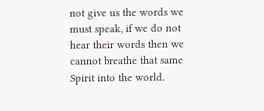not give us the words we must speak, if we do not hear their words then we cannot breathe that same Spirit into the world.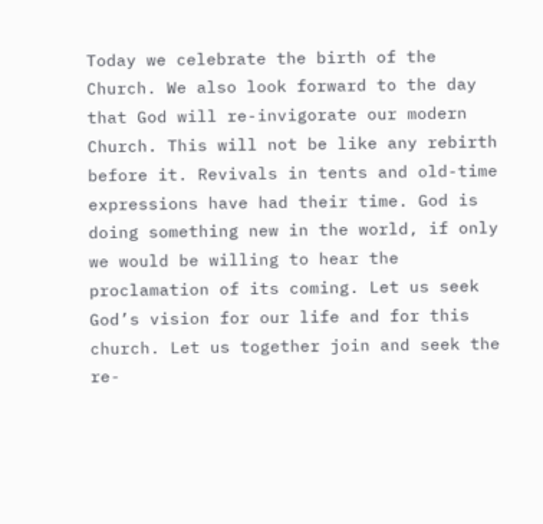Today we celebrate the birth of the Church. We also look forward to the day that God will re-invigorate our modern Church. This will not be like any rebirth before it. Revivals in tents and old-time expressions have had their time. God is doing something new in the world, if only we would be willing to hear the proclamation of its coming. Let us seek God’s vision for our life and for this church. Let us together join and seek the re-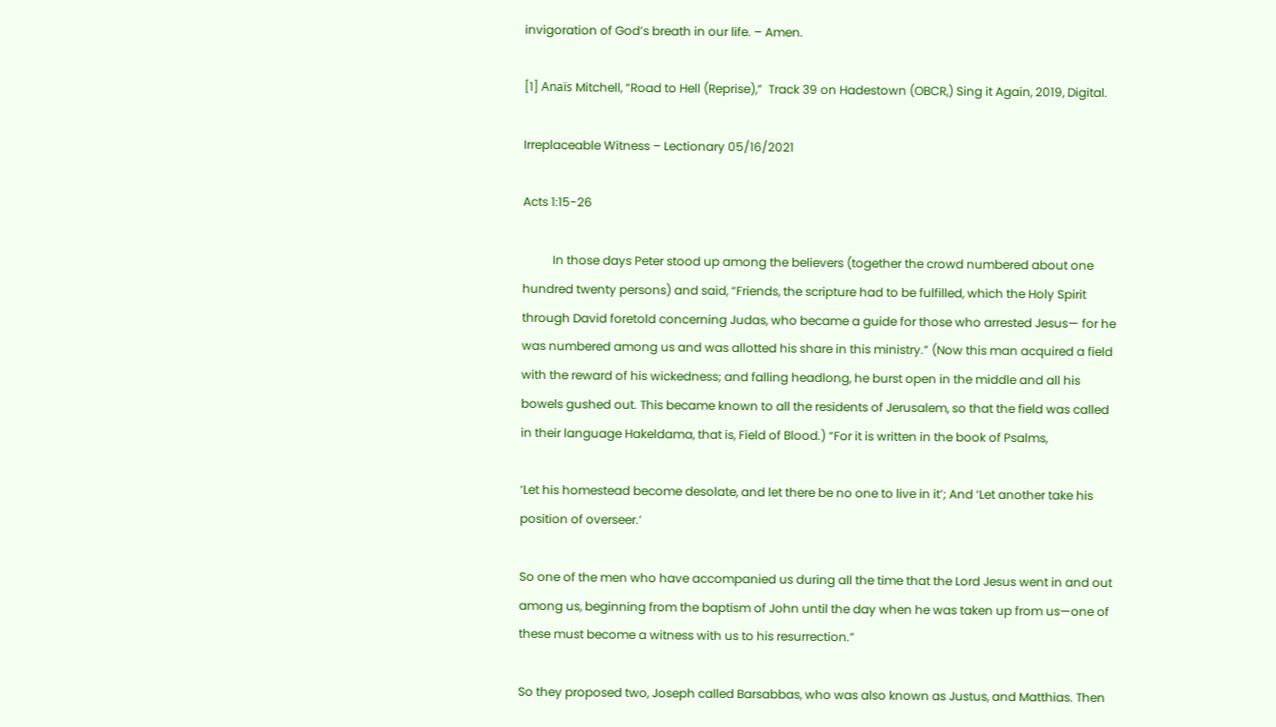invigoration of God’s breath in our life. – Amen.

[1] Anaïs Mitchell, “Road to Hell (Reprise),”  Track 39 on Hadestown (OBCR,) Sing it Again, 2019, Digital.

Irreplaceable Witness – Lectionary 05/16/2021

Acts 1:15-26

          In those days Peter stood up among the believers (together the crowd numbered about one hundred twenty persons) and said, “Friends, the scripture had to be fulfilled, which the Holy Spirit through David foretold concerning Judas, who became a guide for those who arrested Jesus— for he was numbered among us and was allotted his share in this ministry.” (Now this man acquired a field with the reward of his wickedness; and falling headlong, he burst open in the middle and all his bowels gushed out. This became known to all the residents of Jerusalem, so that the field was called in their language Hakeldama, that is, Field of Blood.) “For it is written in the book of Psalms,

‘Let his homestead become desolate, and let there be no one to live in it’; And ‘Let another take his position of overseer.’

So one of the men who have accompanied us during all the time that the Lord Jesus went in and out among us, beginning from the baptism of John until the day when he was taken up from us—one of these must become a witness with us to his resurrection.”

So they proposed two, Joseph called Barsabbas, who was also known as Justus, and Matthias. Then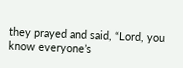they prayed and said, “Lord, you know everyone’s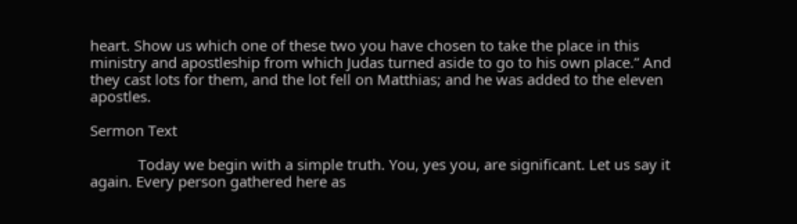heart. Show us which one of these two you have chosen to take the place in this ministry and apostleship from which Judas turned aside to go to his own place.” And they cast lots for them, and the lot fell on Matthias; and he was added to the eleven apostles.

Sermon Text

            Today we begin with a simple truth. You, yes you, are significant. Let us say it again. Every person gathered here as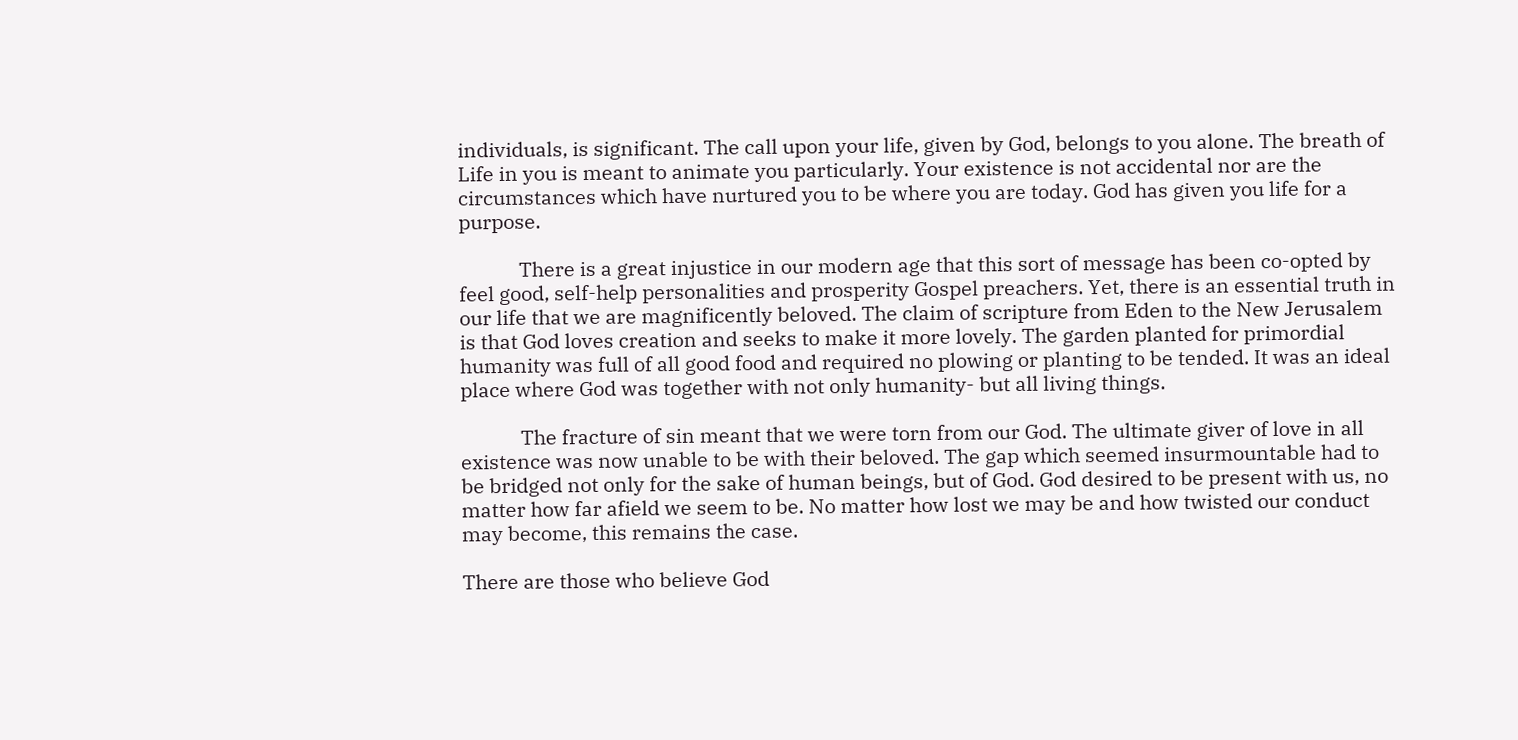individuals, is significant. The call upon your life, given by God, belongs to you alone. The breath of Life in you is meant to animate you particularly. Your existence is not accidental nor are the circumstances which have nurtured you to be where you are today. God has given you life for a purpose.

            There is a great injustice in our modern age that this sort of message has been co-opted by feel good, self-help personalities and prosperity Gospel preachers. Yet, there is an essential truth in our life that we are magnificently beloved. The claim of scripture from Eden to the New Jerusalem is that God loves creation and seeks to make it more lovely. The garden planted for primordial humanity was full of all good food and required no plowing or planting to be tended. It was an ideal place where God was together with not only humanity- but all living things.

            The fracture of sin meant that we were torn from our God. The ultimate giver of love in all existence was now unable to be with their beloved. The gap which seemed insurmountable had to be bridged not only for the sake of human beings, but of God. God desired to be present with us, no matter how far afield we seem to be. No matter how lost we may be and how twisted our conduct may become, this remains the case.

There are those who believe God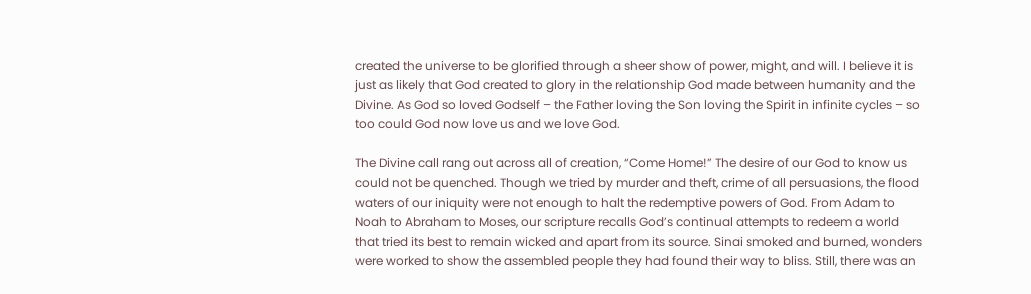created the universe to be glorified through a sheer show of power, might, and will. I believe it is just as likely that God created to glory in the relationship God made between humanity and the Divine. As God so loved Godself – the Father loving the Son loving the Spirit in infinite cycles – so too could God now love us and we love God.

The Divine call rang out across all of creation, “Come Home!” The desire of our God to know us could not be quenched. Though we tried by murder and theft, crime of all persuasions, the flood waters of our iniquity were not enough to halt the redemptive powers of God. From Adam to Noah to Abraham to Moses, our scripture recalls God’s continual attempts to redeem a world that tried its best to remain wicked and apart from its source. Sinai smoked and burned, wonders were worked to show the assembled people they had found their way to bliss. Still, there was an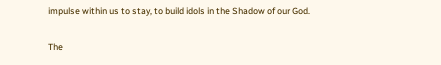impulse within us to stay, to build idols in the Shadow of our God.

The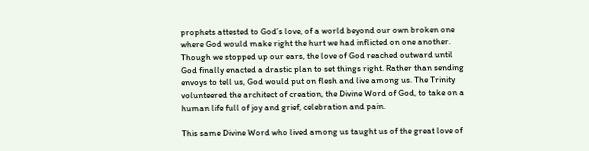prophets attested to God’s love, of a world beyond our own broken one where God would make right the hurt we had inflicted on one another. Though we stopped up our ears, the love of God reached outward until God finally enacted a drastic plan to set things right. Rather than sending envoys to tell us, God would put on flesh and live among us. The Trinity volunteered the architect of creation, the Divine Word of God, to take on a human life full of joy and grief, celebration and pain.

This same Divine Word who lived among us taught us of the great love of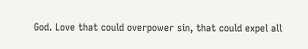God. Love that could overpower sin, that could expel all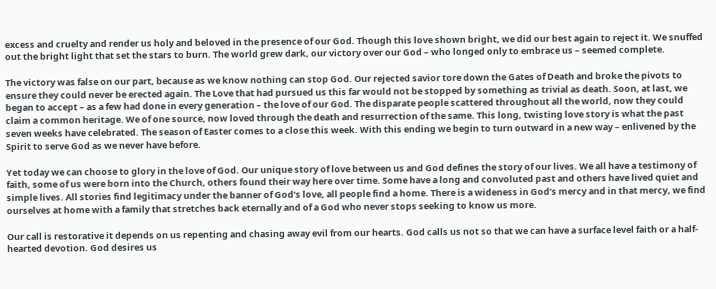excess and cruelty and render us holy and beloved in the presence of our God. Though this love shown bright, we did our best again to reject it. We snuffed out the bright light that set the stars to burn. The world grew dark, our victory over our God – who longed only to embrace us – seemed complete.

The victory was false on our part, because as we know nothing can stop God. Our rejected savior tore down the Gates of Death and broke the pivots to ensure they could never be erected again. The Love that had pursued us this far would not be stopped by something as trivial as death. Soon, at last, we began to accept – as a few had done in every generation – the love of our God. The disparate people scattered throughout all the world, now they could claim a common heritage. We of one source, now loved through the death and resurrection of the same. This long, twisting love story is what the past seven weeks have celebrated. The season of Easter comes to a close this week. With this ending we begin to turn outward in a new way – enlivened by the Spirit to serve God as we never have before.

Yet today we can choose to glory in the love of God. Our unique story of love between us and God defines the story of our lives. We all have a testimony of faith, some of us were born into the Church, others found their way here over time. Some have a long and convoluted past and others have lived quiet and simple lives. All stories find legitimacy under the banner of God’s love, all people find a home. There is a wideness in God’s mercy and in that mercy, we find ourselves at home with a family that stretches back eternally and of a God who never stops seeking to know us more.

Our call is restorative it depends on us repenting and chasing away evil from our hearts. God calls us not so that we can have a surface level faith or a half-hearted devotion. God desires us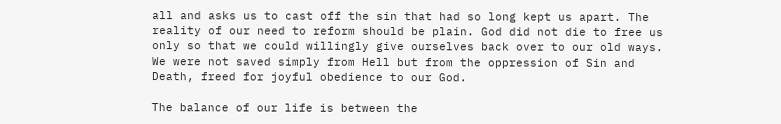all and asks us to cast off the sin that had so long kept us apart. The reality of our need to reform should be plain. God did not die to free us only so that we could willingly give ourselves back over to our old ways. We were not saved simply from Hell but from the oppression of Sin and Death, freed for joyful obedience to our God.

The balance of our life is between the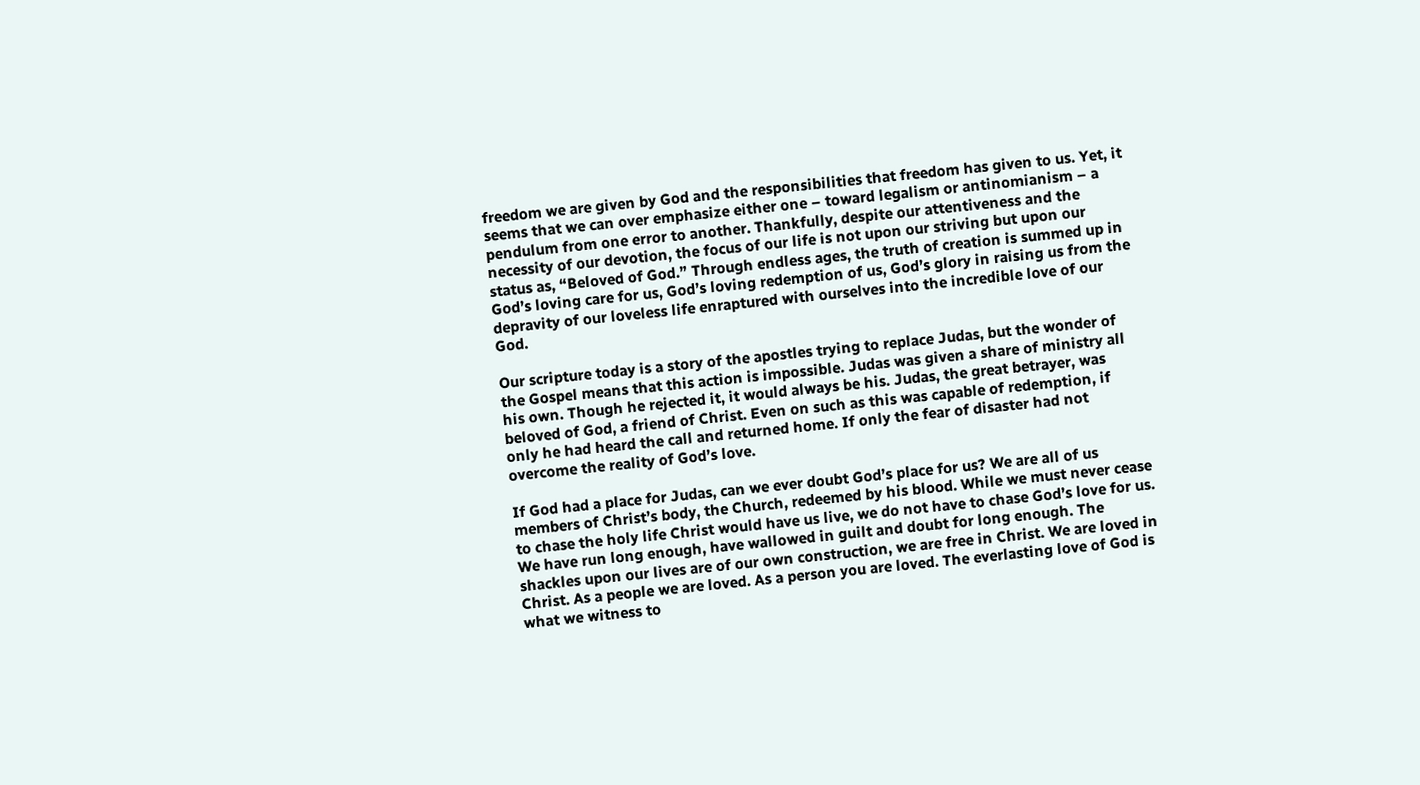freedom we are given by God and the responsibilities that freedom has given to us. Yet, it seems that we can over emphasize either one – toward legalism or antinomianism – a pendulum from one error to another. Thankfully, despite our attentiveness and the necessity of our devotion, the focus of our life is not upon our striving but upon our status as, “Beloved of God.” Through endless ages, the truth of creation is summed up in God’s loving care for us, God’s loving redemption of us, God’s glory in raising us from the depravity of our loveless life enraptured with ourselves into the incredible love of our God.

Our scripture today is a story of the apostles trying to replace Judas, but the wonder of the Gospel means that this action is impossible. Judas was given a share of ministry all his own. Though he rejected it, it would always be his. Judas, the great betrayer, was beloved of God, a friend of Christ. Even on such as this was capable of redemption, if only he had heard the call and returned home. If only the fear of disaster had not overcome the reality of God’s love.

If God had a place for Judas, can we ever doubt God’s place for us? We are all of us members of Christ’s body, the Church, redeemed by his blood. While we must never cease to chase the holy life Christ would have us live, we do not have to chase God’s love for us. We have run long enough, have wallowed in guilt and doubt for long enough. The shackles upon our lives are of our own construction, we are free in Christ. We are loved in Christ. As a people we are loved. As a person you are loved. The everlasting love of God is what we witness to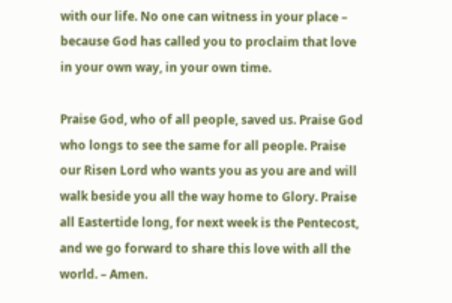with our life. No one can witness in your place – because God has called you to proclaim that love in your own way, in your own time.

Praise God, who of all people, saved us. Praise God who longs to see the same for all people. Praise our Risen Lord who wants you as you are and will walk beside you all the way home to Glory. Praise all Eastertide long, for next week is the Pentecost, and we go forward to share this love with all the world. – Amen.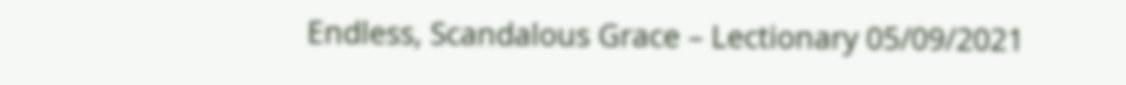Endless, Scandalous Grace – Lectionary 05/09/2021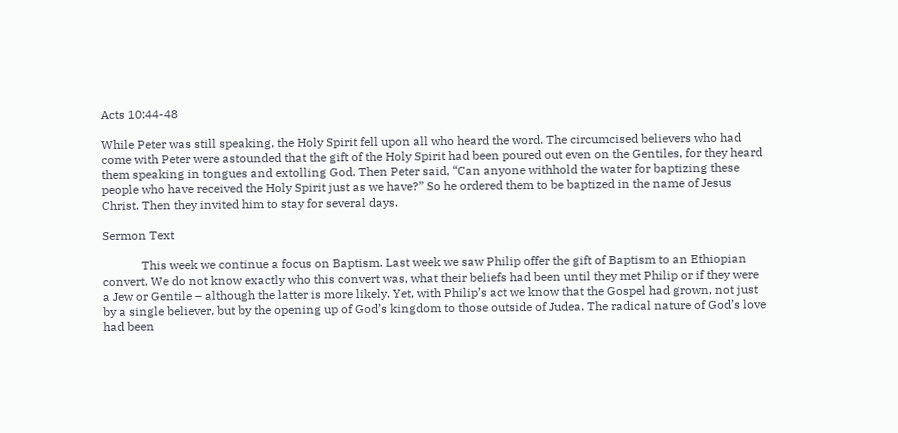Acts 10:44-48

While Peter was still speaking, the Holy Spirit fell upon all who heard the word. The circumcised believers who had come with Peter were astounded that the gift of the Holy Spirit had been poured out even on the Gentiles, for they heard them speaking in tongues and extolling God. Then Peter said, “Can anyone withhold the water for baptizing these people who have received the Holy Spirit just as we have?” So he ordered them to be baptized in the name of Jesus Christ. Then they invited him to stay for several days.

Sermon Text

             This week we continue a focus on Baptism. Last week we saw Philip offer the gift of Baptism to an Ethiopian convert. We do not know exactly who this convert was, what their beliefs had been until they met Philip or if they were a Jew or Gentile – although the latter is more likely. Yet, with Philip’s act we know that the Gospel had grown, not just by a single believer, but by the opening up of God’s kingdom to those outside of Judea. The radical nature of God’s love had been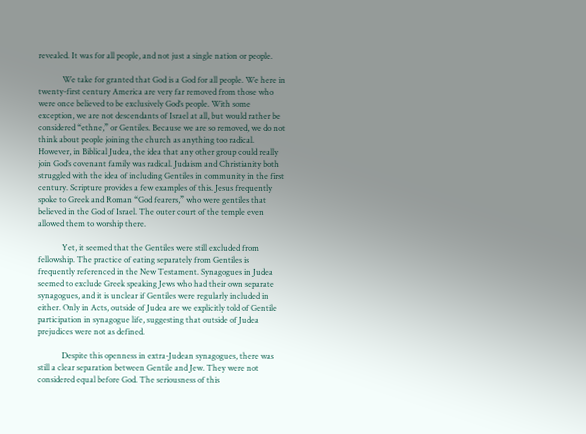revealed. It was for all people, and not just a single nation or people.

            We take for granted that God is a God for all people. We here in twenty-first century America are very far removed from those who were once believed to be exclusively God’s people. With some exception, we are not descendants of Israel at all, but would rather be considered “ethne,” or Gentiles. Because we are so removed, we do not think about people joining the church as anything too radical. However, in Biblical Judea, the idea that any other group could really join God’s covenant family was radical. Judaism and Christianity both struggled with the idea of including Gentiles in community in the first century. Scripture provides a few examples of this. Jesus frequently spoke to Greek and Roman “God fearers,” who were gentiles that believed in the God of Israel. The outer court of the temple even allowed them to worship there.

            Yet, it seemed that the Gentiles were still excluded from fellowship. The practice of eating separately from Gentiles is frequently referenced in the New Testament. Synagogues in Judea seemed to exclude Greek speaking Jews who had their own separate synagogues, and it is unclear if Gentiles were regularly included in either. Only in Acts, outside of Judea are we explicitly told of Gentile participation in synagogue life, suggesting that outside of Judea prejudices were not as defined.

            Despite this openness in extra-Judean synagogues, there was still a clear separation between Gentile and Jew. They were not considered equal before God. The seriousness of this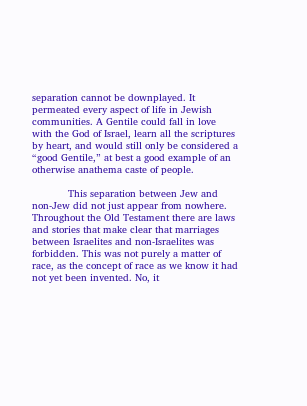separation cannot be downplayed. It permeated every aspect of life in Jewish communities. A Gentile could fall in love with the God of Israel, learn all the scriptures by heart, and would still only be considered a “good Gentile,” at best a good example of an otherwise anathema caste of people.

            This separation between Jew and non-Jew did not just appear from nowhere. Throughout the Old Testament there are laws and stories that make clear that marriages between Israelites and non-Israelites was forbidden. This was not purely a matter of race, as the concept of race as we know it had not yet been invented. No, it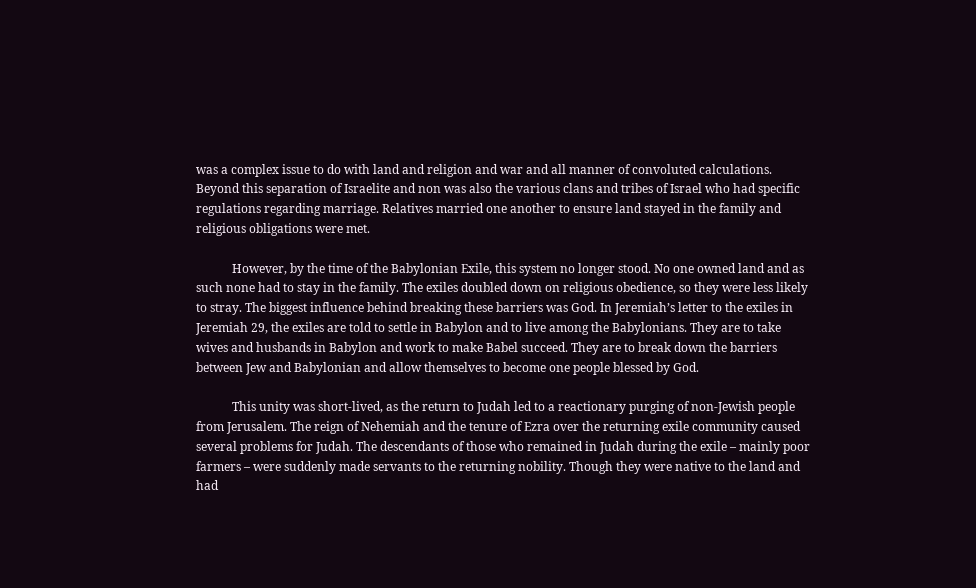was a complex issue to do with land and religion and war and all manner of convoluted calculations. Beyond this separation of Israelite and non was also the various clans and tribes of Israel who had specific regulations regarding marriage. Relatives married one another to ensure land stayed in the family and religious obligations were met.

            However, by the time of the Babylonian Exile, this system no longer stood. No one owned land and as such none had to stay in the family. The exiles doubled down on religious obedience, so they were less likely to stray. The biggest influence behind breaking these barriers was God. In Jeremiah’s letter to the exiles in Jeremiah 29, the exiles are told to settle in Babylon and to live among the Babylonians. They are to take wives and husbands in Babylon and work to make Babel succeed. They are to break down the barriers between Jew and Babylonian and allow themselves to become one people blessed by God.

            This unity was short-lived, as the return to Judah led to a reactionary purging of non-Jewish people from Jerusalem. The reign of Nehemiah and the tenure of Ezra over the returning exile community caused several problems for Judah. The descendants of those who remained in Judah during the exile – mainly poor farmers – were suddenly made servants to the returning nobility. Though they were native to the land and had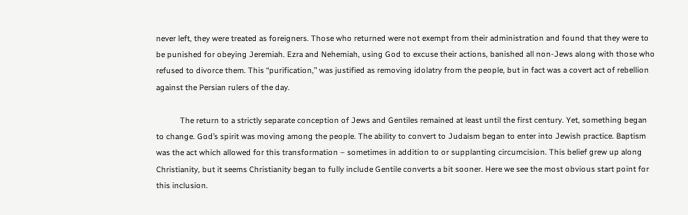never left, they were treated as foreigners. Those who returned were not exempt from their administration and found that they were to be punished for obeying Jeremiah. Ezra and Nehemiah, using God to excuse their actions, banished all non-Jews along with those who refused to divorce them. This “purification,” was justified as removing idolatry from the people, but in fact was a covert act of rebellion against the Persian rulers of the day.

            The return to a strictly separate conception of Jews and Gentiles remained at least until the first century. Yet, something began to change. God’s spirit was moving among the people. The ability to convert to Judaism began to enter into Jewish practice. Baptism was the act which allowed for this transformation – sometimes in addition to or supplanting circumcision. This belief grew up along Christianity, but it seems Christianity began to fully include Gentile converts a bit sooner. Here we see the most obvious start point for this inclusion.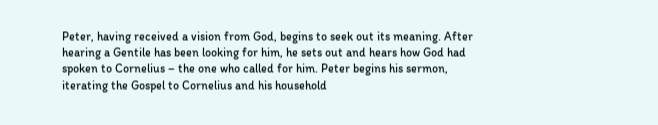Peter, having received a vision from God, begins to seek out its meaning. After hearing a Gentile has been looking for him, he sets out and hears how God had spoken to Cornelius – the one who called for him. Peter begins his sermon, iterating the Gospel to Cornelius and his household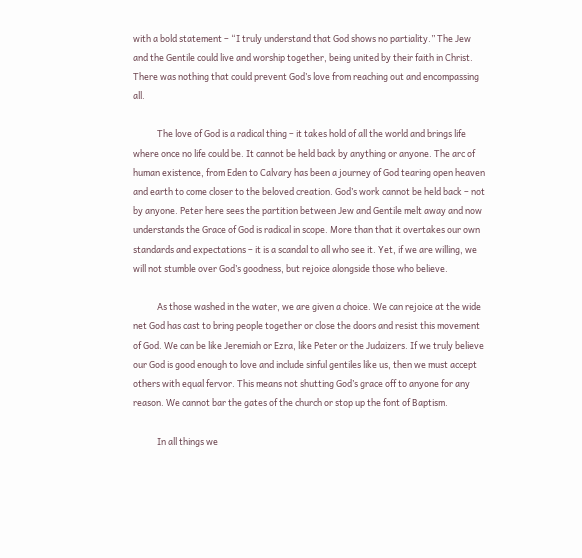with a bold statement – “I truly understand that God shows no partiality.” The Jew and the Gentile could live and worship together, being united by their faith in Christ. There was nothing that could prevent God’s love from reaching out and encompassing all.

            The love of God is a radical thing – it takes hold of all the world and brings life where once no life could be. It cannot be held back by anything or anyone. The arc of human existence, from Eden to Calvary has been a journey of God tearing open heaven and earth to come closer to the beloved creation. God’s work cannot be held back – not by anyone. Peter here sees the partition between Jew and Gentile melt away and now understands the Grace of God is radical in scope. More than that it overtakes our own standards and expectations – it is a scandal to all who see it. Yet, if we are willing, we will not stumble over God’s goodness, but rejoice alongside those who believe.

            As those washed in the water, we are given a choice. We can rejoice at the wide net God has cast to bring people together or close the doors and resist this movement of God. We can be like Jeremiah or Ezra, like Peter or the Judaizers. If we truly believe our God is good enough to love and include sinful gentiles like us, then we must accept others with equal fervor. This means not shutting God’s grace off to anyone for any reason. We cannot bar the gates of the church or stop up the font of Baptism.

            In all things we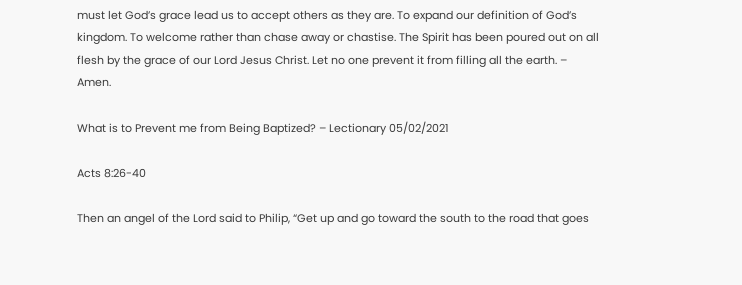must let God’s grace lead us to accept others as they are. To expand our definition of God’s kingdom. To welcome rather than chase away or chastise. The Spirit has been poured out on all flesh by the grace of our Lord Jesus Christ. Let no one prevent it from filling all the earth. – Amen.

What is to Prevent me from Being Baptized? – Lectionary 05/02/2021

Acts 8:26-40

Then an angel of the Lord said to Philip, “Get up and go toward the south to the road that goes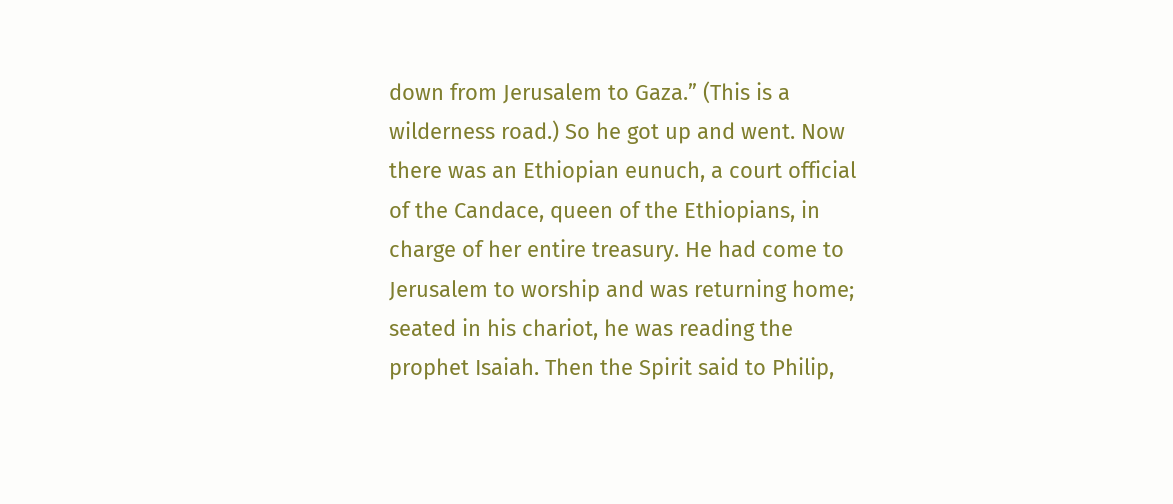down from Jerusalem to Gaza.” (This is a wilderness road.) So he got up and went. Now there was an Ethiopian eunuch, a court official of the Candace, queen of the Ethiopians, in charge of her entire treasury. He had come to Jerusalem to worship and was returning home; seated in his chariot, he was reading the prophet Isaiah. Then the Spirit said to Philip,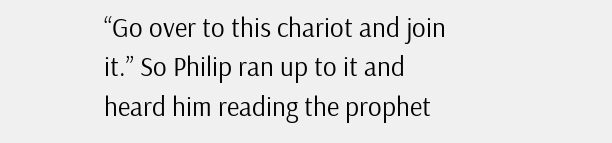“Go over to this chariot and join it.” So Philip ran up to it and heard him reading the prophet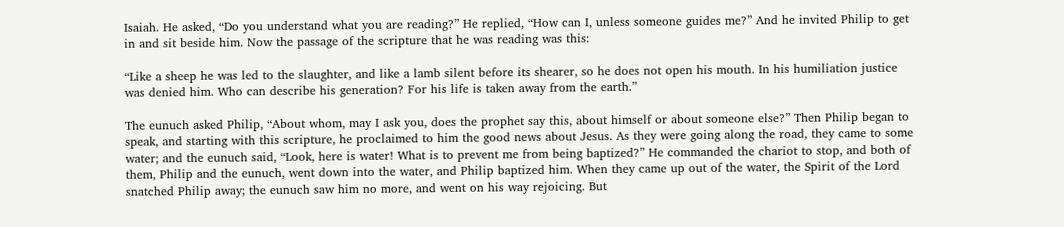Isaiah. He asked, “Do you understand what you are reading?” He replied, “How can I, unless someone guides me?” And he invited Philip to get in and sit beside him. Now the passage of the scripture that he was reading was this:

“Like a sheep he was led to the slaughter, and like a lamb silent before its shearer, so he does not open his mouth. In his humiliation justice was denied him. Who can describe his generation? For his life is taken away from the earth.”

The eunuch asked Philip, “About whom, may I ask you, does the prophet say this, about himself or about someone else?” Then Philip began to speak, and starting with this scripture, he proclaimed to him the good news about Jesus. As they were going along the road, they came to some water; and the eunuch said, “Look, here is water! What is to prevent me from being baptized?” He commanded the chariot to stop, and both of them, Philip and the eunuch, went down into the water, and Philip baptized him. When they came up out of the water, the Spirit of the Lord snatched Philip away; the eunuch saw him no more, and went on his way rejoicing. But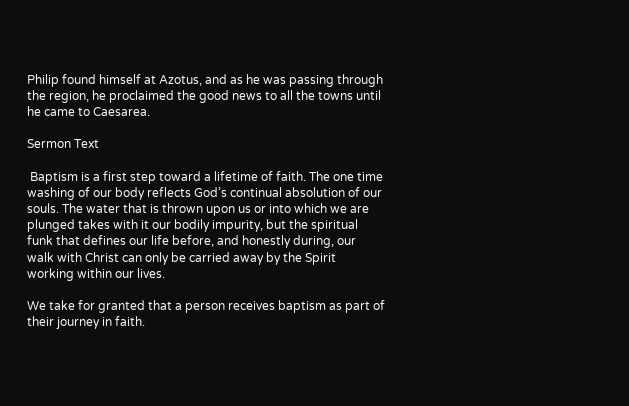Philip found himself at Azotus, and as he was passing through the region, he proclaimed the good news to all the towns until he came to Caesarea.

Sermon Text

 Baptism is a first step toward a lifetime of faith. The one time washing of our body reflects God’s continual absolution of our souls. The water that is thrown upon us or into which we are plunged takes with it our bodily impurity, but the spiritual funk that defines our life before, and honestly during, our walk with Christ can only be carried away by the Spirit working within our lives.

We take for granted that a person receives baptism as part of their journey in faith.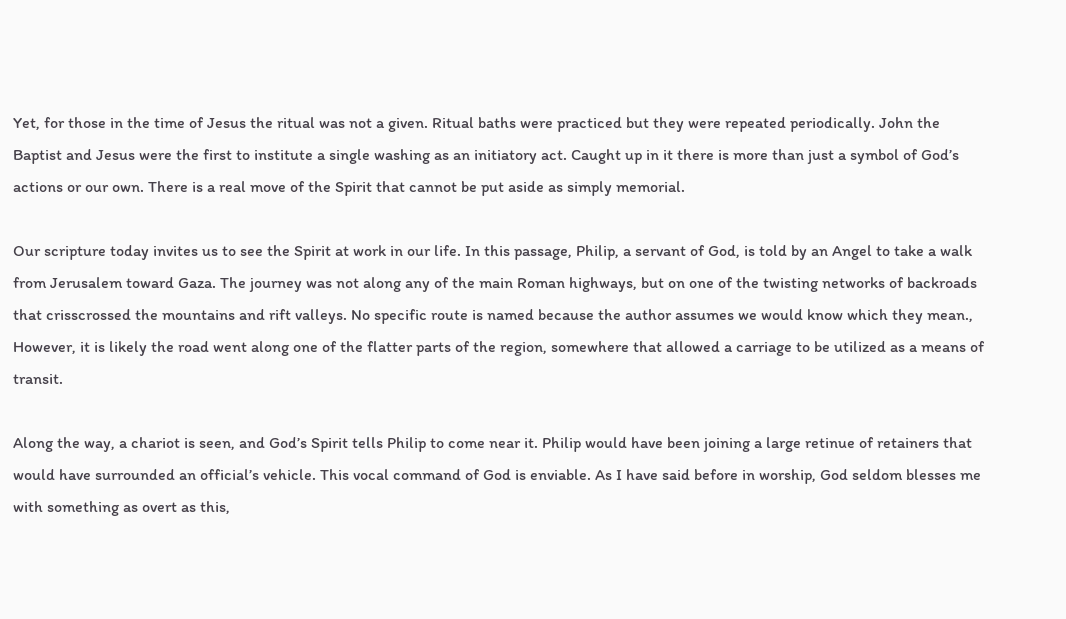Yet, for those in the time of Jesus the ritual was not a given. Ritual baths were practiced but they were repeated periodically. John the Baptist and Jesus were the first to institute a single washing as an initiatory act. Caught up in it there is more than just a symbol of God’s actions or our own. There is a real move of the Spirit that cannot be put aside as simply memorial.

Our scripture today invites us to see the Spirit at work in our life. In this passage, Philip, a servant of God, is told by an Angel to take a walk from Jerusalem toward Gaza. The journey was not along any of the main Roman highways, but on one of the twisting networks of backroads that crisscrossed the mountains and rift valleys. No specific route is named because the author assumes we would know which they mean., However, it is likely the road went along one of the flatter parts of the region, somewhere that allowed a carriage to be utilized as a means of transit.

Along the way, a chariot is seen, and God’s Spirit tells Philip to come near it. Philip would have been joining a large retinue of retainers that would have surrounded an official’s vehicle. This vocal command of God is enviable. As I have said before in worship, God seldom blesses me with something as overt as this,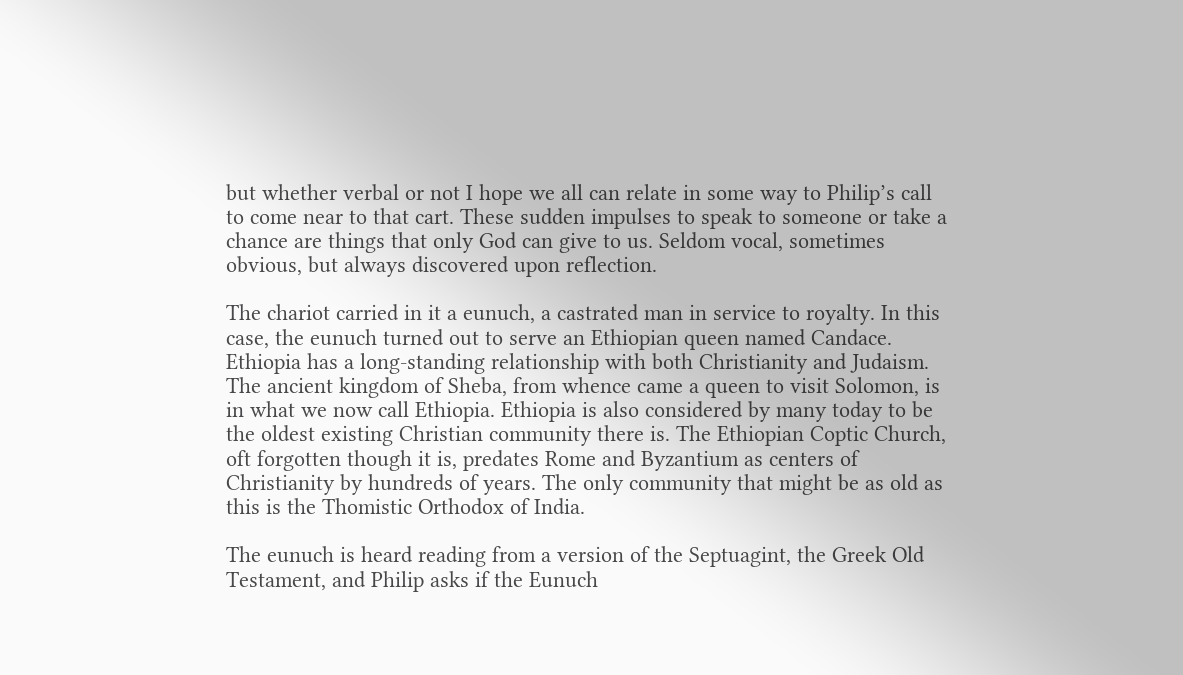but whether verbal or not I hope we all can relate in some way to Philip’s call to come near to that cart. These sudden impulses to speak to someone or take a chance are things that only God can give to us. Seldom vocal, sometimes obvious, but always discovered upon reflection.

The chariot carried in it a eunuch, a castrated man in service to royalty. In this case, the eunuch turned out to serve an Ethiopian queen named Candace. Ethiopia has a long-standing relationship with both Christianity and Judaism. The ancient kingdom of Sheba, from whence came a queen to visit Solomon, is in what we now call Ethiopia. Ethiopia is also considered by many today to be the oldest existing Christian community there is. The Ethiopian Coptic Church, oft forgotten though it is, predates Rome and Byzantium as centers of Christianity by hundreds of years. The only community that might be as old as this is the Thomistic Orthodox of India.

The eunuch is heard reading from a version of the Septuagint, the Greek Old Testament, and Philip asks if the Eunuch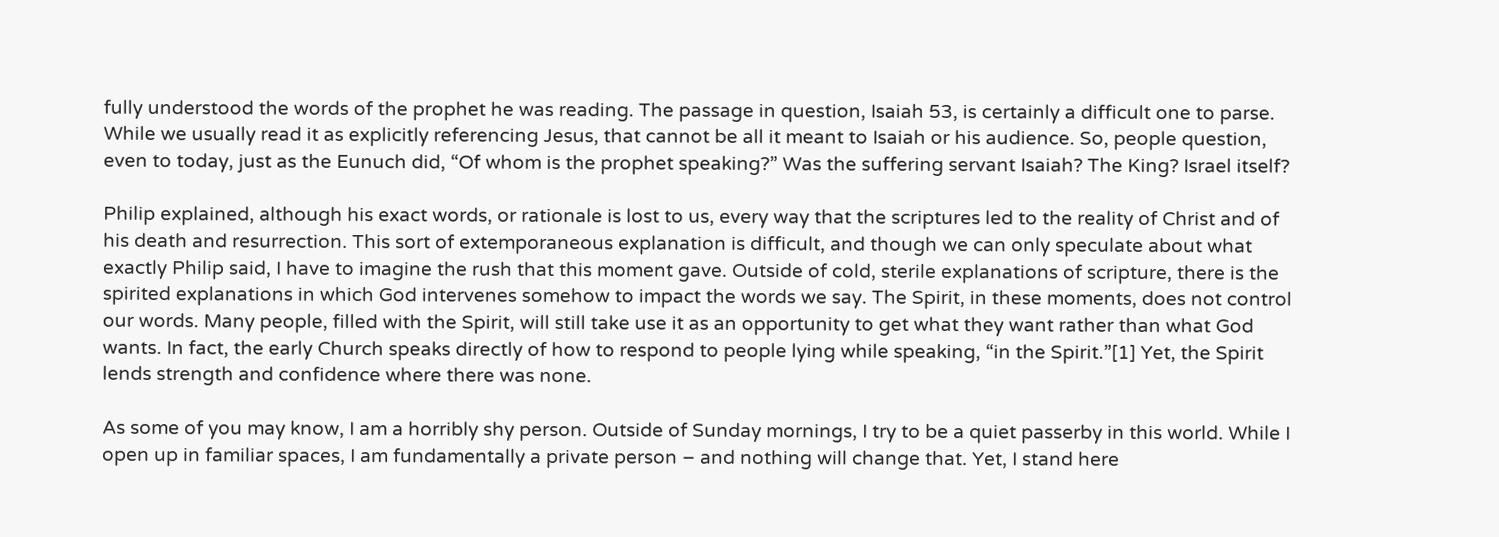fully understood the words of the prophet he was reading. The passage in question, Isaiah 53, is certainly a difficult one to parse. While we usually read it as explicitly referencing Jesus, that cannot be all it meant to Isaiah or his audience. So, people question, even to today, just as the Eunuch did, “Of whom is the prophet speaking?” Was the suffering servant Isaiah? The King? Israel itself?

Philip explained, although his exact words, or rationale is lost to us, every way that the scriptures led to the reality of Christ and of his death and resurrection. This sort of extemporaneous explanation is difficult, and though we can only speculate about what exactly Philip said, I have to imagine the rush that this moment gave. Outside of cold, sterile explanations of scripture, there is the spirited explanations in which God intervenes somehow to impact the words we say. The Spirit, in these moments, does not control our words. Many people, filled with the Spirit, will still take use it as an opportunity to get what they want rather than what God wants. In fact, the early Church speaks directly of how to respond to people lying while speaking, “in the Spirit.”[1] Yet, the Spirit lends strength and confidence where there was none.

As some of you may know, I am a horribly shy person. Outside of Sunday mornings, I try to be a quiet passerby in this world. While I open up in familiar spaces, I am fundamentally a private person – and nothing will change that. Yet, I stand here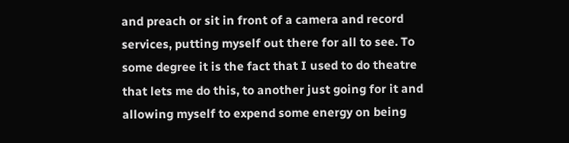and preach or sit in front of a camera and record services, putting myself out there for all to see. To some degree it is the fact that I used to do theatre that lets me do this, to another just going for it and allowing myself to expend some energy on being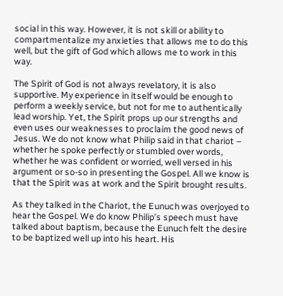social in this way. However, it is not skill or ability to compartmentalize my anxieties that allows me to do this well, but the gift of God which allows me to work in this way.

The Spirit of God is not always revelatory, it is also supportive. My experience in itself would be enough to perform a weekly service, but not for me to authentically lead worship. Yet, the Spirit props up our strengths and even uses our weaknesses to proclaim the good news of Jesus. We do not know what Philip said in that chariot – whether he spoke perfectly or stumbled over words, whether he was confident or worried, well versed in his argument or so-so in presenting the Gospel. All we know is that the Spirit was at work and the Spirit brought results.

As they talked in the Chariot, the Eunuch was overjoyed to hear the Gospel. We do know Philip’s speech must have talked about baptism, because the Eunuch felt the desire to be baptized well up into his heart. His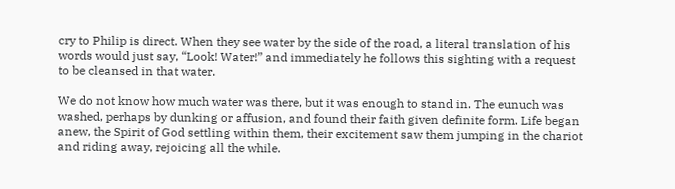cry to Philip is direct. When they see water by the side of the road, a literal translation of his words would just say, “Look! Water!” and immediately he follows this sighting with a request to be cleansed in that water.

We do not know how much water was there, but it was enough to stand in. The eunuch was washed, perhaps by dunking or affusion, and found their faith given definite form. Life began anew, the Spirit of God settling within them, their excitement saw them jumping in the chariot and riding away, rejoicing all the while.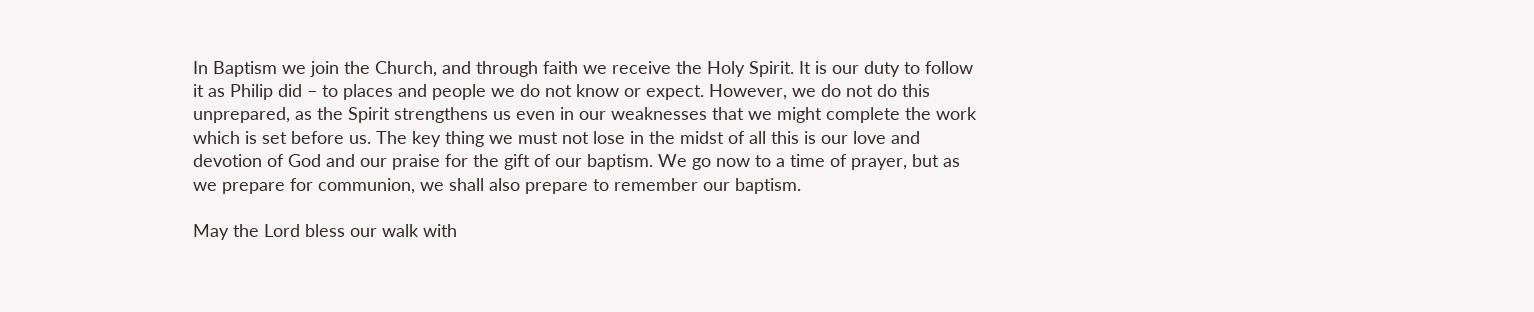In Baptism we join the Church, and through faith we receive the Holy Spirit. It is our duty to follow it as Philip did – to places and people we do not know or expect. However, we do not do this unprepared, as the Spirit strengthens us even in our weaknesses that we might complete the work which is set before us. The key thing we must not lose in the midst of all this is our love and devotion of God and our praise for the gift of our baptism. We go now to a time of prayer, but as we prepare for communion, we shall also prepare to remember our baptism.

May the Lord bless our walk with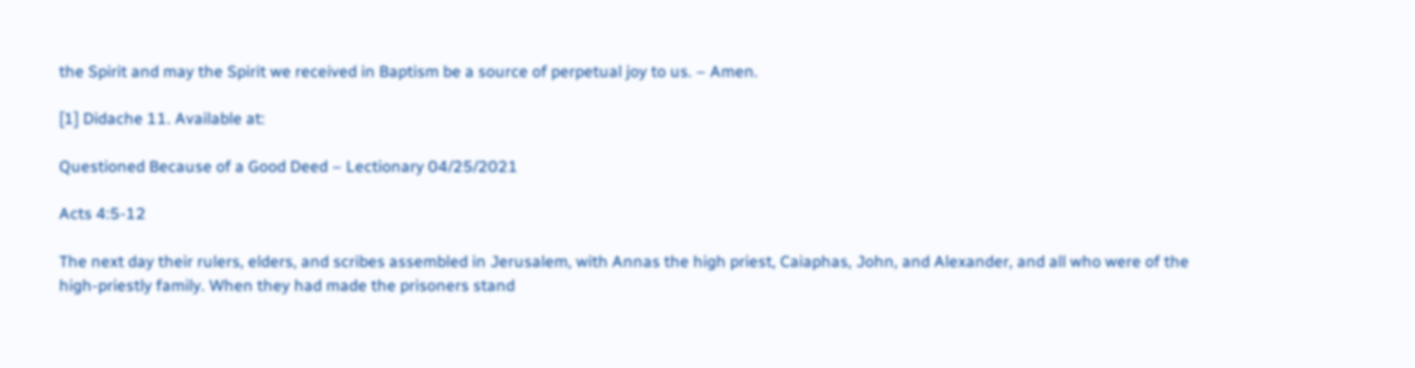the Spirit and may the Spirit we received in Baptism be a source of perpetual joy to us. – Amen.

[1] Didache 11. Available at:

Questioned Because of a Good Deed – Lectionary 04/25/2021

Acts 4:5-12

The next day their rulers, elders, and scribes assembled in Jerusalem, with Annas the high priest, Caiaphas, John, and Alexander, and all who were of the high-priestly family. When they had made the prisoners stand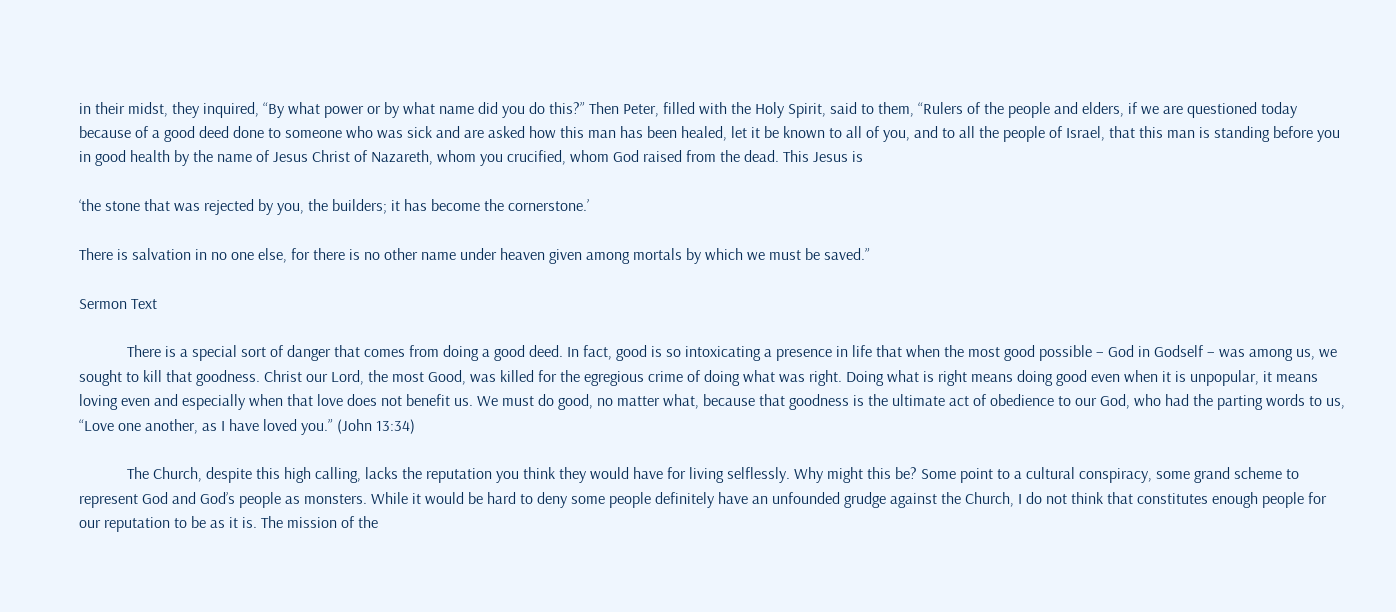in their midst, they inquired, “By what power or by what name did you do this?” Then Peter, filled with the Holy Spirit, said to them, “Rulers of the people and elders, if we are questioned today because of a good deed done to someone who was sick and are asked how this man has been healed, let it be known to all of you, and to all the people of Israel, that this man is standing before you in good health by the name of Jesus Christ of Nazareth, whom you crucified, whom God raised from the dead. This Jesus is

‘the stone that was rejected by you, the builders; it has become the cornerstone.’

There is salvation in no one else, for there is no other name under heaven given among mortals by which we must be saved.”

Sermon Text

            There is a special sort of danger that comes from doing a good deed. In fact, good is so intoxicating a presence in life that when the most good possible – God in Godself – was among us, we sought to kill that goodness. Christ our Lord, the most Good, was killed for the egregious crime of doing what was right. Doing what is right means doing good even when it is unpopular, it means loving even and especially when that love does not benefit us. We must do good, no matter what, because that goodness is the ultimate act of obedience to our God, who had the parting words to us, “Love one another, as I have loved you.” (John 13:34)

            The Church, despite this high calling, lacks the reputation you think they would have for living selflessly. Why might this be? Some point to a cultural conspiracy, some grand scheme to represent God and God’s people as monsters. While it would be hard to deny some people definitely have an unfounded grudge against the Church, I do not think that constitutes enough people for our reputation to be as it is. The mission of the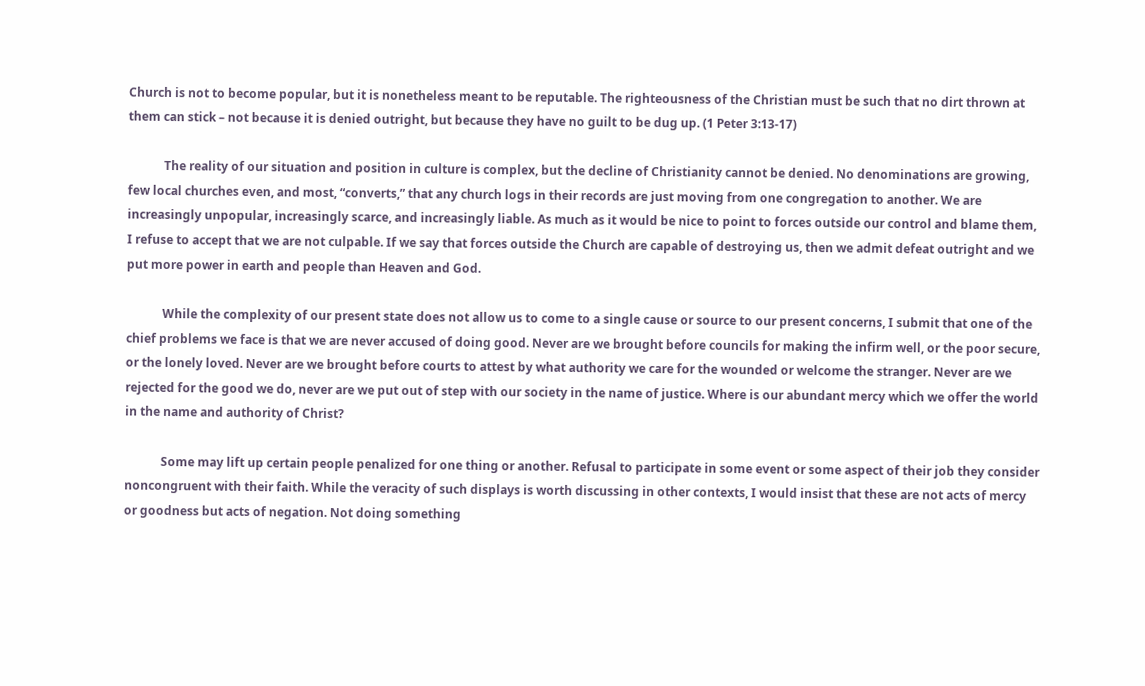Church is not to become popular, but it is nonetheless meant to be reputable. The righteousness of the Christian must be such that no dirt thrown at them can stick – not because it is denied outright, but because they have no guilt to be dug up. (1 Peter 3:13-17)

            The reality of our situation and position in culture is complex, but the decline of Christianity cannot be denied. No denominations are growing, few local churches even, and most, “converts,” that any church logs in their records are just moving from one congregation to another. We are increasingly unpopular, increasingly scarce, and increasingly liable. As much as it would be nice to point to forces outside our control and blame them, I refuse to accept that we are not culpable. If we say that forces outside the Church are capable of destroying us, then we admit defeat outright and we put more power in earth and people than Heaven and God.

            While the complexity of our present state does not allow us to come to a single cause or source to our present concerns, I submit that one of the chief problems we face is that we are never accused of doing good. Never are we brought before councils for making the infirm well, or the poor secure, or the lonely loved. Never are we brought before courts to attest by what authority we care for the wounded or welcome the stranger. Never are we rejected for the good we do, never are we put out of step with our society in the name of justice. Where is our abundant mercy which we offer the world in the name and authority of Christ?

            Some may lift up certain people penalized for one thing or another. Refusal to participate in some event or some aspect of their job they consider noncongruent with their faith. While the veracity of such displays is worth discussing in other contexts, I would insist that these are not acts of mercy or goodness but acts of negation. Not doing something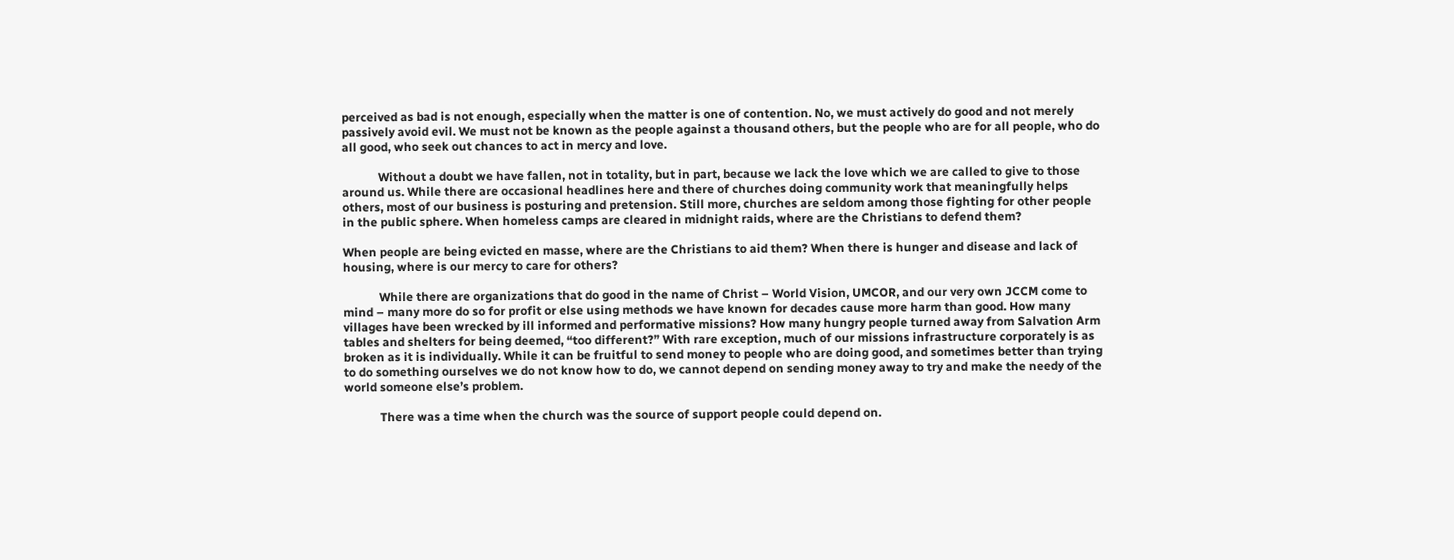perceived as bad is not enough, especially when the matter is one of contention. No, we must actively do good and not merely passively avoid evil. We must not be known as the people against a thousand others, but the people who are for all people, who do all good, who seek out chances to act in mercy and love.

            Without a doubt we have fallen, not in totality, but in part, because we lack the love which we are called to give to those around us. While there are occasional headlines here and there of churches doing community work that meaningfully helps others, most of our business is posturing and pretension. Still more, churches are seldom among those fighting for other people in the public sphere. When homeless camps are cleared in midnight raids, where are the Christians to defend them?

When people are being evicted en masse, where are the Christians to aid them? When there is hunger and disease and lack of housing, where is our mercy to care for others?

            While there are organizations that do good in the name of Christ – World Vision, UMCOR, and our very own JCCM come to mind – many more do so for profit or else using methods we have known for decades cause more harm than good. How many villages have been wrecked by ill informed and performative missions? How many hungry people turned away from Salvation Arm tables and shelters for being deemed, “too different?” With rare exception, much of our missions infrastructure corporately is as broken as it is individually. While it can be fruitful to send money to people who are doing good, and sometimes better than trying to do something ourselves we do not know how to do, we cannot depend on sending money away to try and make the needy of the world someone else’s problem.

            There was a time when the church was the source of support people could depend on.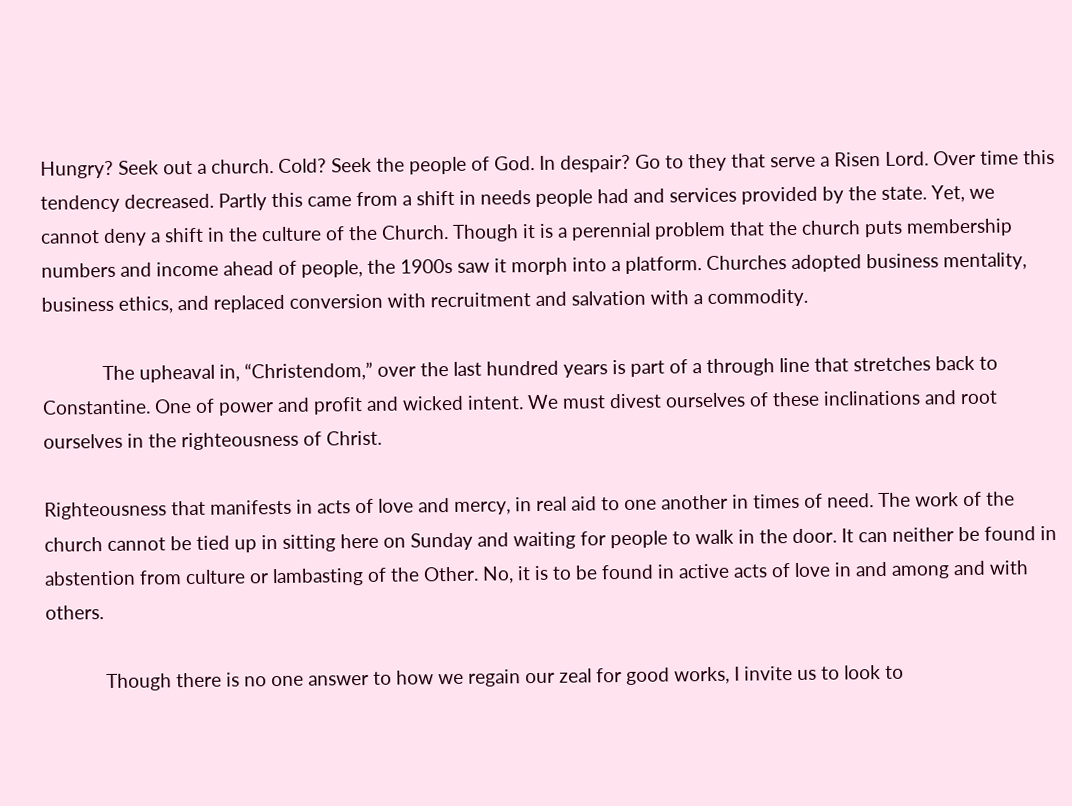Hungry? Seek out a church. Cold? Seek the people of God. In despair? Go to they that serve a Risen Lord. Over time this tendency decreased. Partly this came from a shift in needs people had and services provided by the state. Yet, we cannot deny a shift in the culture of the Church. Though it is a perennial problem that the church puts membership numbers and income ahead of people, the 1900s saw it morph into a platform. Churches adopted business mentality, business ethics, and replaced conversion with recruitment and salvation with a commodity.

            The upheaval in, “Christendom,” over the last hundred years is part of a through line that stretches back to Constantine. One of power and profit and wicked intent. We must divest ourselves of these inclinations and root ourselves in the righteousness of Christ.

Righteousness that manifests in acts of love and mercy, in real aid to one another in times of need. The work of the church cannot be tied up in sitting here on Sunday and waiting for people to walk in the door. It can neither be found in abstention from culture or lambasting of the Other. No, it is to be found in active acts of love in and among and with others.

            Though there is no one answer to how we regain our zeal for good works, I invite us to look to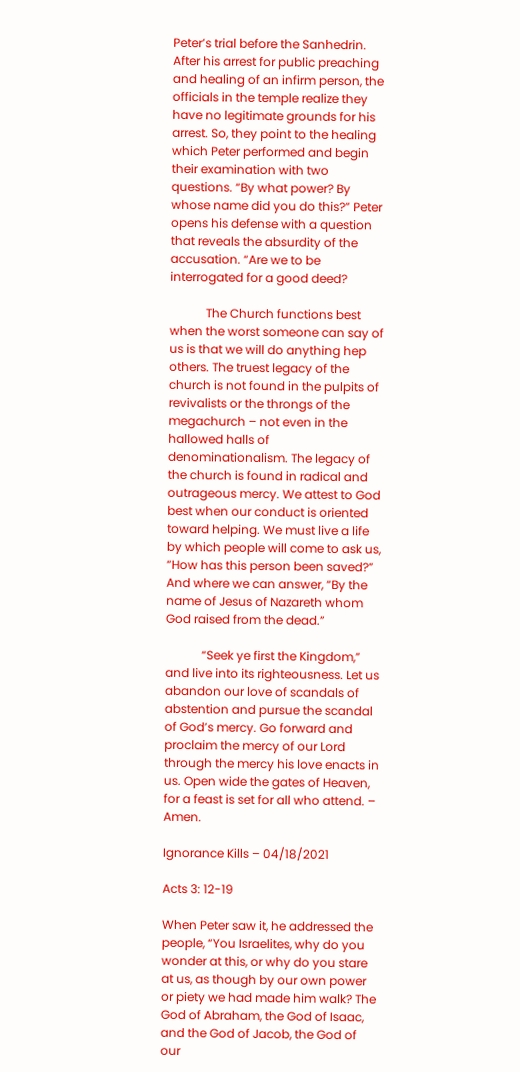Peter’s trial before the Sanhedrin. After his arrest for public preaching and healing of an infirm person, the officials in the temple realize they have no legitimate grounds for his arrest. So, they point to the healing which Peter performed and begin their examination with two questions. “By what power? By whose name did you do this?” Peter opens his defense with a question that reveals the absurdity of the accusation. “Are we to be interrogated for a good deed?

            The Church functions best when the worst someone can say of us is that we will do anything hep others. The truest legacy of the church is not found in the pulpits of revivalists or the throngs of the megachurch – not even in the hallowed halls of denominationalism. The legacy of the church is found in radical and outrageous mercy. We attest to God best when our conduct is oriented toward helping. We must live a life by which people will come to ask us, “How has this person been saved?” And where we can answer, “By the name of Jesus of Nazareth whom God raised from the dead.”

            “Seek ye first the Kingdom,” and live into its righteousness. Let us abandon our love of scandals of abstention and pursue the scandal of God’s mercy. Go forward and proclaim the mercy of our Lord through the mercy his love enacts in us. Open wide the gates of Heaven, for a feast is set for all who attend. – Amen.

Ignorance Kills – 04/18/2021

Acts 3: 12-19

When Peter saw it, he addressed the people, “You Israelites, why do you wonder at this, or why do you stare at us, as though by our own power or piety we had made him walk? The God of Abraham, the God of Isaac, and the God of Jacob, the God of our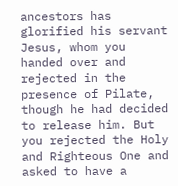ancestors has glorified his servant Jesus, whom you handed over and rejected in the presence of Pilate, though he had decided to release him. But you rejected the Holy and Righteous One and asked to have a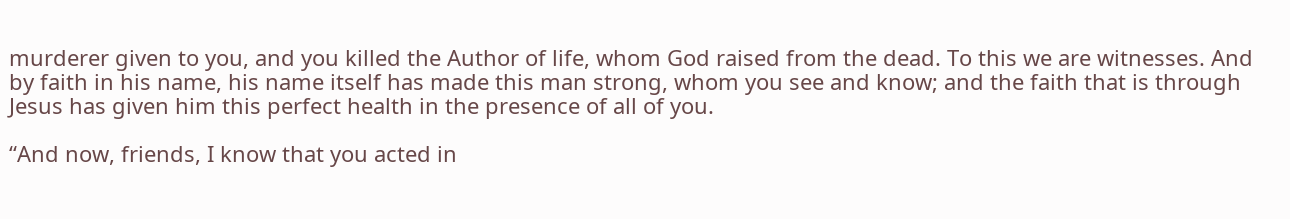murderer given to you, and you killed the Author of life, whom God raised from the dead. To this we are witnesses. And by faith in his name, his name itself has made this man strong, whom you see and know; and the faith that is through Jesus has given him this perfect health in the presence of all of you.

“And now, friends, I know that you acted in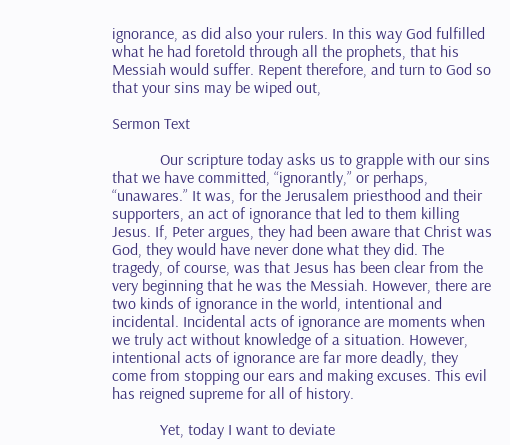ignorance, as did also your rulers. In this way God fulfilled what he had foretold through all the prophets, that his Messiah would suffer. Repent therefore, and turn to God so that your sins may be wiped out,

Sermon Text

            Our scripture today asks us to grapple with our sins that we have committed, “ignorantly,” or perhaps, “unawares.” It was, for the Jerusalem priesthood and their supporters, an act of ignorance that led to them killing Jesus. If, Peter argues, they had been aware that Christ was God, they would have never done what they did. The tragedy, of course, was that Jesus has been clear from the very beginning that he was the Messiah. However, there are two kinds of ignorance in the world, intentional and incidental. Incidental acts of ignorance are moments when we truly act without knowledge of a situation. However, intentional acts of ignorance are far more deadly, they come from stopping our ears and making excuses. This evil has reigned supreme for all of history.

            Yet, today I want to deviate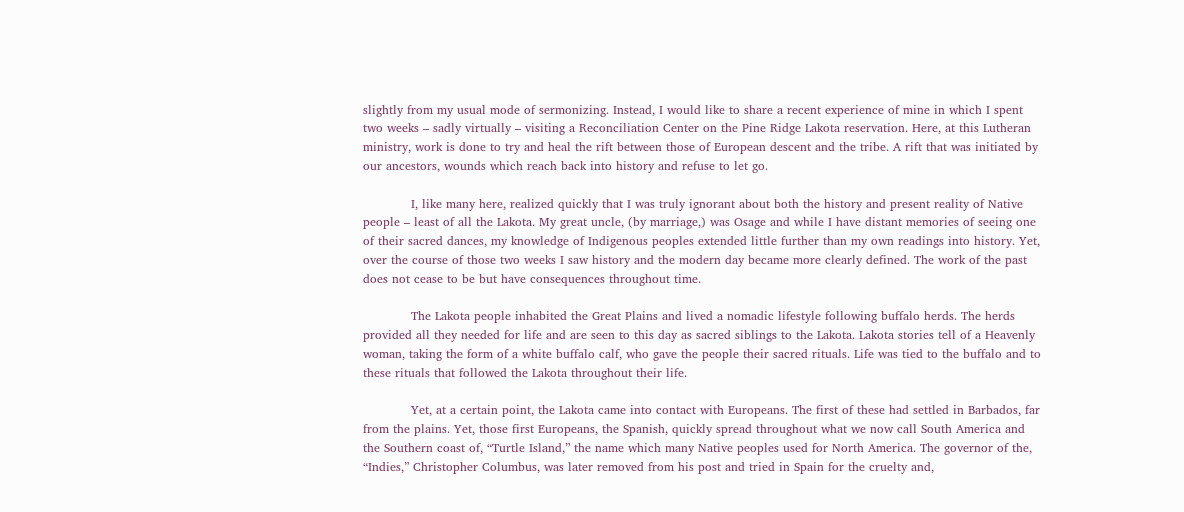slightly from my usual mode of sermonizing. Instead, I would like to share a recent experience of mine in which I spent two weeks – sadly virtually – visiting a Reconciliation Center on the Pine Ridge Lakota reservation. Here, at this Lutheran ministry, work is done to try and heal the rift between those of European descent and the tribe. A rift that was initiated by our ancestors, wounds which reach back into history and refuse to let go.

            I, like many here, realized quickly that I was truly ignorant about both the history and present reality of Native people – least of all the Lakota. My great uncle, (by marriage,) was Osage and while I have distant memories of seeing one of their sacred dances, my knowledge of Indigenous peoples extended little further than my own readings into history. Yet, over the course of those two weeks I saw history and the modern day became more clearly defined. The work of the past does not cease to be but have consequences throughout time.

            The Lakota people inhabited the Great Plains and lived a nomadic lifestyle following buffalo herds. The herds provided all they needed for life and are seen to this day as sacred siblings to the Lakota. Lakota stories tell of a Heavenly woman, taking the form of a white buffalo calf, who gave the people their sacred rituals. Life was tied to the buffalo and to these rituals that followed the Lakota throughout their life.

            Yet, at a certain point, the Lakota came into contact with Europeans. The first of these had settled in Barbados, far from the plains. Yet, those first Europeans, the Spanish, quickly spread throughout what we now call South America and the Southern coast of, “Turtle Island,” the name which many Native peoples used for North America. The governor of the, “Indies,” Christopher Columbus, was later removed from his post and tried in Spain for the cruelty and,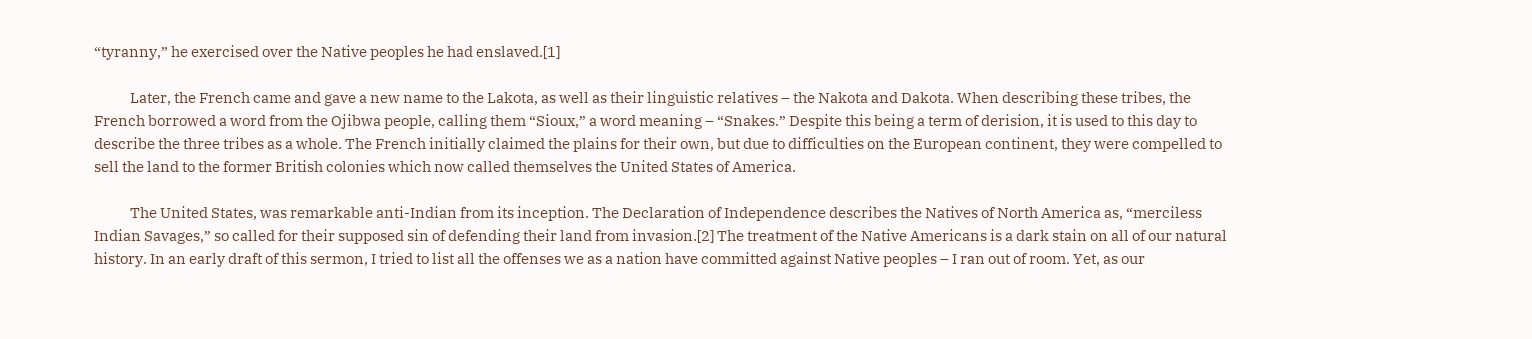“tyranny,” he exercised over the Native peoples he had enslaved.[1]

            Later, the French came and gave a new name to the Lakota, as well as their linguistic relatives – the Nakota and Dakota. When describing these tribes, the French borrowed a word from the Ojibwa people, calling them “Sioux,” a word meaning – “Snakes.” Despite this being a term of derision, it is used to this day to describe the three tribes as a whole. The French initially claimed the plains for their own, but due to difficulties on the European continent, they were compelled to sell the land to the former British colonies which now called themselves the United States of America.

            The United States, was remarkable anti-Indian from its inception. The Declaration of Independence describes the Natives of North America as, “merciless Indian Savages,” so called for their supposed sin of defending their land from invasion.[2] The treatment of the Native Americans is a dark stain on all of our natural history. In an early draft of this sermon, I tried to list all the offenses we as a nation have committed against Native peoples – I ran out of room. Yet, as our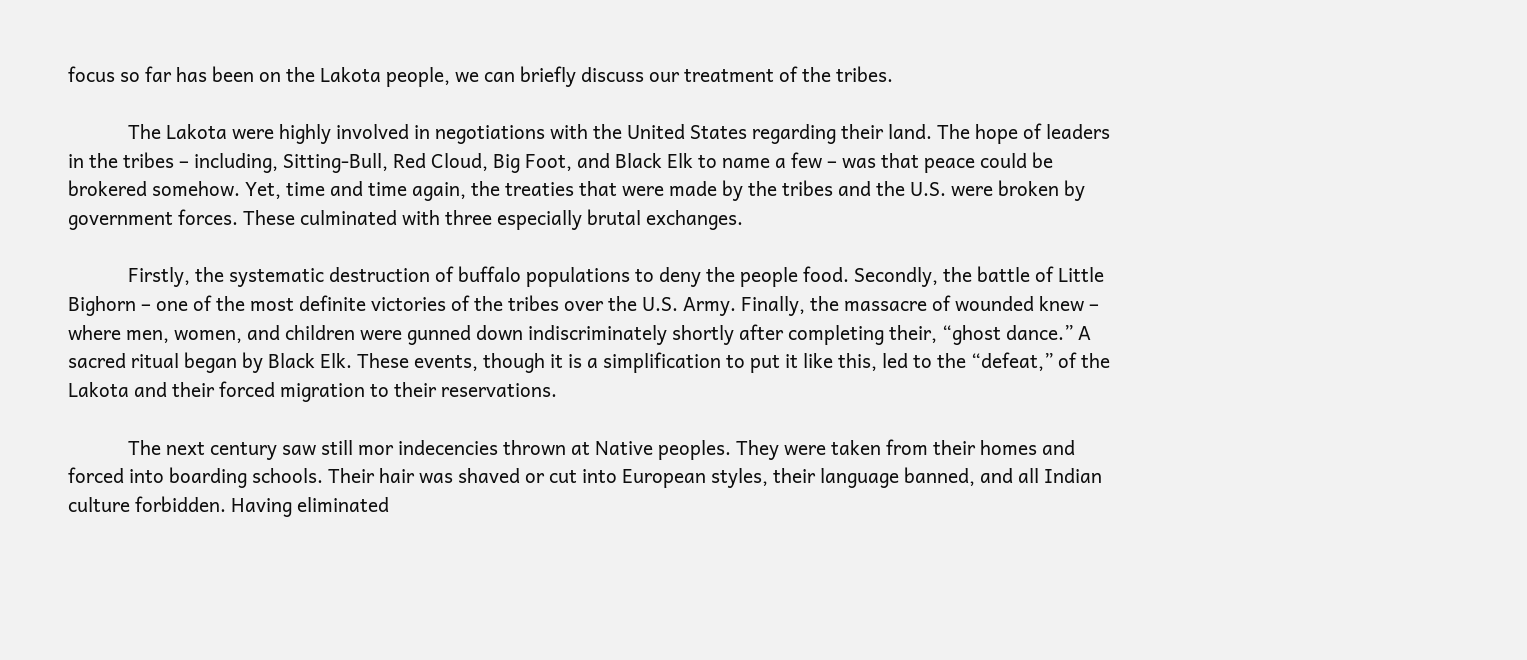focus so far has been on the Lakota people, we can briefly discuss our treatment of the tribes.

            The Lakota were highly involved in negotiations with the United States regarding their land. The hope of leaders in the tribes – including, Sitting-Bull, Red Cloud, Big Foot, and Black Elk to name a few – was that peace could be brokered somehow. Yet, time and time again, the treaties that were made by the tribes and the U.S. were broken by government forces. These culminated with three especially brutal exchanges.

            Firstly, the systematic destruction of buffalo populations to deny the people food. Secondly, the battle of Little Bighorn – one of the most definite victories of the tribes over the U.S. Army. Finally, the massacre of wounded knew – where men, women, and children were gunned down indiscriminately shortly after completing their, “ghost dance.” A sacred ritual began by Black Elk. These events, though it is a simplification to put it like this, led to the “defeat,” of the Lakota and their forced migration to their reservations.

            The next century saw still mor indecencies thrown at Native peoples. They were taken from their homes and forced into boarding schools. Their hair was shaved or cut into European styles, their language banned, and all Indian culture forbidden. Having eliminated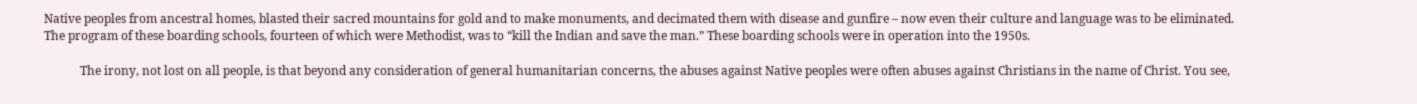Native peoples from ancestral homes, blasted their sacred mountains for gold and to make monuments, and decimated them with disease and gunfire – now even their culture and language was to be eliminated. The program of these boarding schools, fourteen of which were Methodist, was to “kill the Indian and save the man.” These boarding schools were in operation into the 1950s.

            The irony, not lost on all people, is that beyond any consideration of general humanitarian concerns, the abuses against Native peoples were often abuses against Christians in the name of Christ. You see,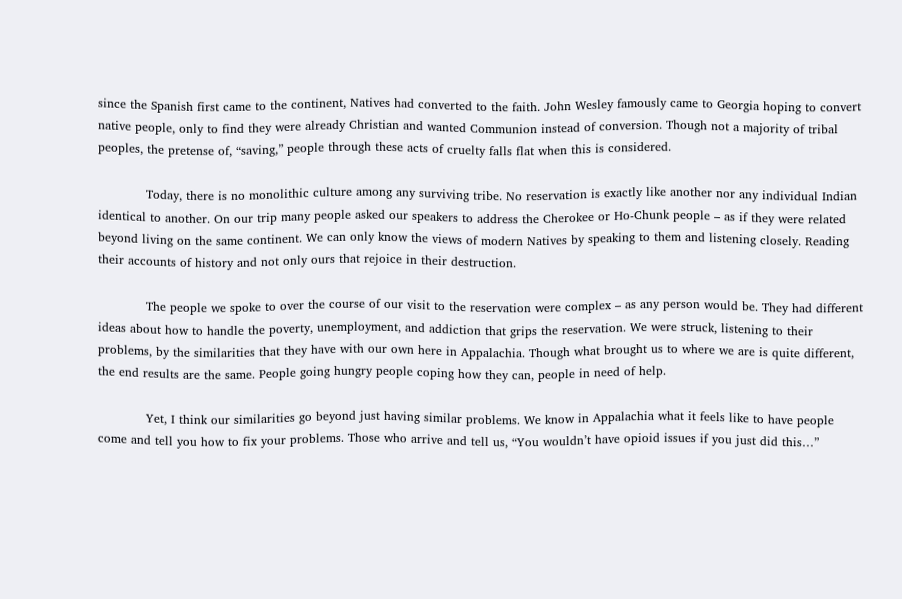since the Spanish first came to the continent, Natives had converted to the faith. John Wesley famously came to Georgia hoping to convert native people, only to find they were already Christian and wanted Communion instead of conversion. Though not a majority of tribal peoples, the pretense of, “saving,” people through these acts of cruelty falls flat when this is considered.

            Today, there is no monolithic culture among any surviving tribe. No reservation is exactly like another nor any individual Indian identical to another. On our trip many people asked our speakers to address the Cherokee or Ho-Chunk people – as if they were related beyond living on the same continent. We can only know the views of modern Natives by speaking to them and listening closely. Reading their accounts of history and not only ours that rejoice in their destruction.

            The people we spoke to over the course of our visit to the reservation were complex – as any person would be. They had different ideas about how to handle the poverty, unemployment, and addiction that grips the reservation. We were struck, listening to their problems, by the similarities that they have with our own here in Appalachia. Though what brought us to where we are is quite different, the end results are the same. People going hungry people coping how they can, people in need of help.

            Yet, I think our similarities go beyond just having similar problems. We know in Appalachia what it feels like to have people come and tell you how to fix your problems. Those who arrive and tell us, “You wouldn’t have opioid issues if you just did this…”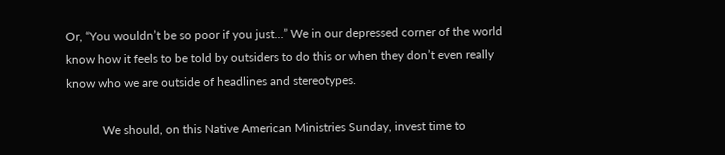Or, “You wouldn’t be so poor if you just…” We in our depressed corner of the world know how it feels to be told by outsiders to do this or when they don’t even really know who we are outside of headlines and stereotypes.

            We should, on this Native American Ministries Sunday, invest time to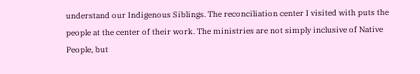understand our Indigenous Siblings. The reconciliation center I visited with puts the people at the center of their work. The ministries are not simply inclusive of Native People, but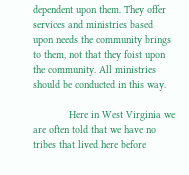dependent upon them. They offer services and ministries based upon needs the community brings to them, not that they foist upon the community. All ministries should be conducted in this way.

            Here in West Virginia we are often told that we have no tribes that lived here before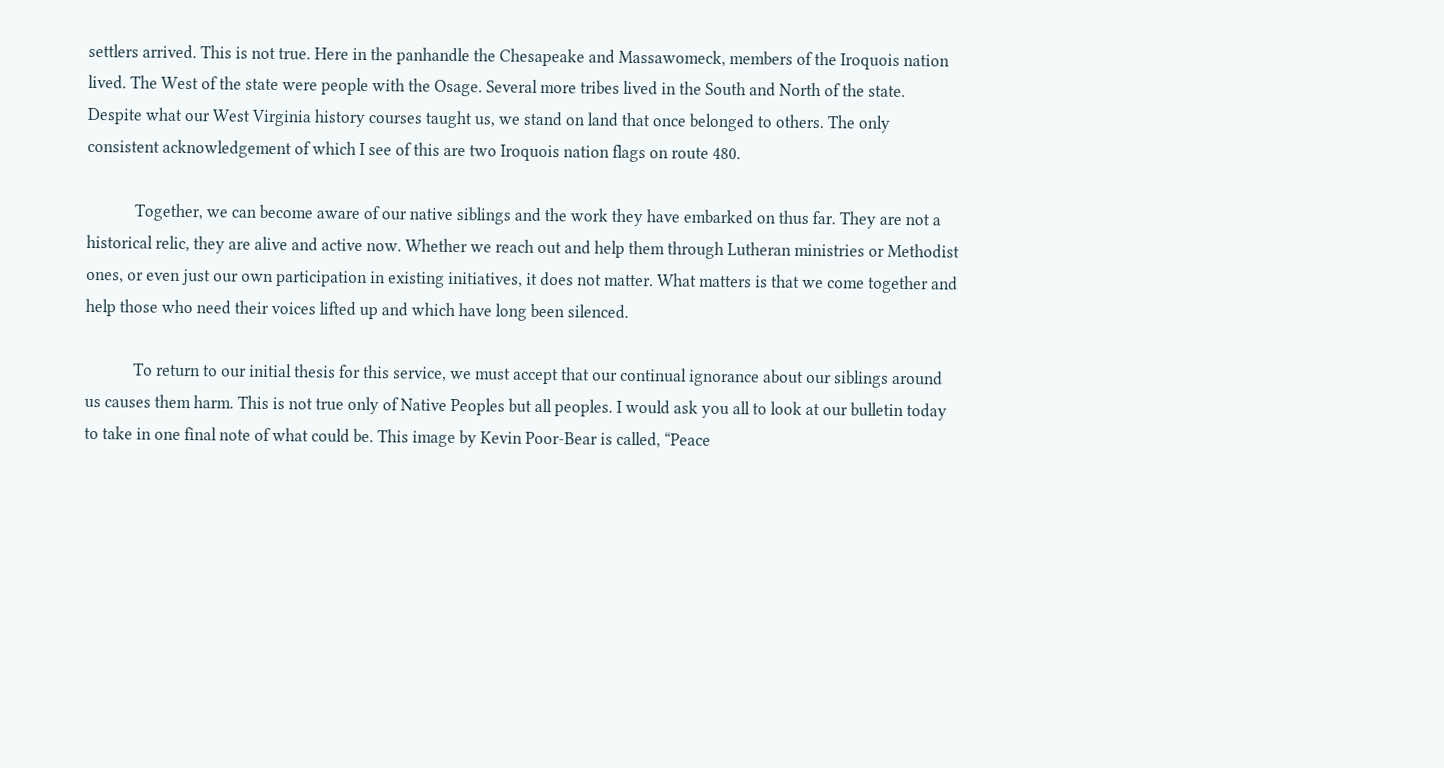settlers arrived. This is not true. Here in the panhandle the Chesapeake and Massawomeck, members of the Iroquois nation lived. The West of the state were people with the Osage. Several more tribes lived in the South and North of the state. Despite what our West Virginia history courses taught us, we stand on land that once belonged to others. The only consistent acknowledgement of which I see of this are two Iroquois nation flags on route 480.

            Together, we can become aware of our native siblings and the work they have embarked on thus far. They are not a historical relic, they are alive and active now. Whether we reach out and help them through Lutheran ministries or Methodist ones, or even just our own participation in existing initiatives, it does not matter. What matters is that we come together and help those who need their voices lifted up and which have long been silenced.

            To return to our initial thesis for this service, we must accept that our continual ignorance about our siblings around us causes them harm. This is not true only of Native Peoples but all peoples. I would ask you all to look at our bulletin today to take in one final note of what could be. This image by Kevin Poor-Bear is called, “Peace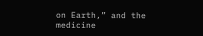on Earth,” and the medicine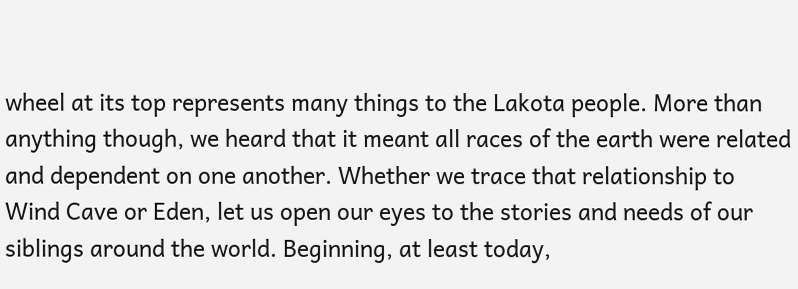wheel at its top represents many things to the Lakota people. More than anything though, we heard that it meant all races of the earth were related and dependent on one another. Whether we trace that relationship to Wind Cave or Eden, let us open our eyes to the stories and needs of our siblings around the world. Beginning, at least today,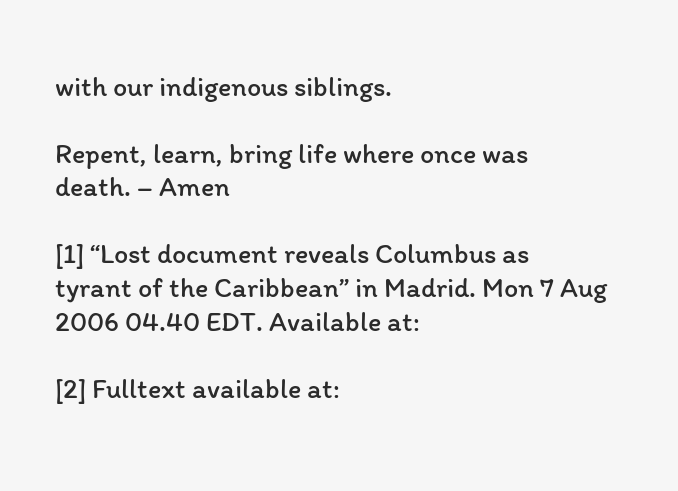with our indigenous siblings.

Repent, learn, bring life where once was death. – Amen

[1] “Lost document reveals Columbus as tyrant of the Caribbean” in Madrid. Mon 7 Aug 2006 04.40 EDT. Available at:

[2] Fulltext available at: